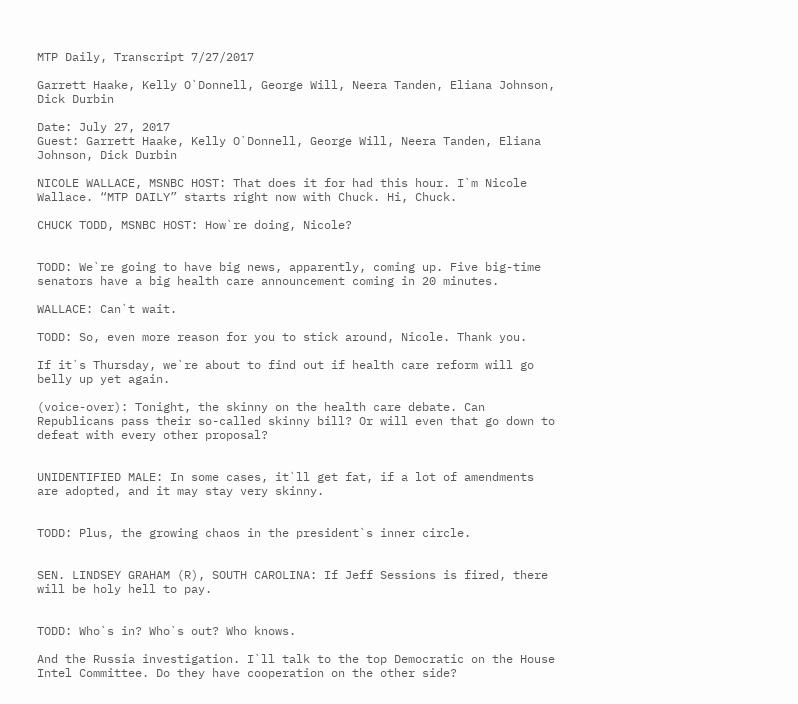MTP Daily, Transcript 7/27/2017

Garrett Haake, Kelly O`Donnell, George Will, Neera Tanden, Eliana Johnson, Dick Durbin

Date: July 27, 2017
Guest: Garrett Haake, Kelly O`Donnell, George Will, Neera Tanden, Eliana
Johnson, Dick Durbin

NICOLE WALLACE, MSNBC HOST: That does it for had this hour. I`m Nicole
Wallace. “MTP DAILY” starts right now with Chuck. Hi, Chuck.

CHUCK TODD, MSNBC HOST: How`re doing, Nicole?


TODD: We`re going to have big news, apparently, coming up. Five big-time
senators have a big health care announcement coming in 20 minutes.

WALLACE: Can`t wait.

TODD: So, even more reason for you to stick around, Nicole. Thank you.

If it`s Thursday, we`re about to find out if health care reform will go
belly up yet again.

(voice-over): Tonight, the skinny on the health care debate. Can
Republicans pass their so-called skinny bill? Or will even that go down to
defeat with every other proposal?


UNIDENTIFIED MALE: In some cases, it`ll get fat, if a lot of amendments
are adopted, and it may stay very skinny.


TODD: Plus, the growing chaos in the president`s inner circle.


SEN. LINDSEY GRAHAM (R), SOUTH CAROLINA: If Jeff Sessions is fired, there
will be holy hell to pay.


TODD: Who`s in? Who`s out? Who knows.

And the Russia investigation. I`ll talk to the top Democratic on the House
Intel Committee. Do they have cooperation on the other side?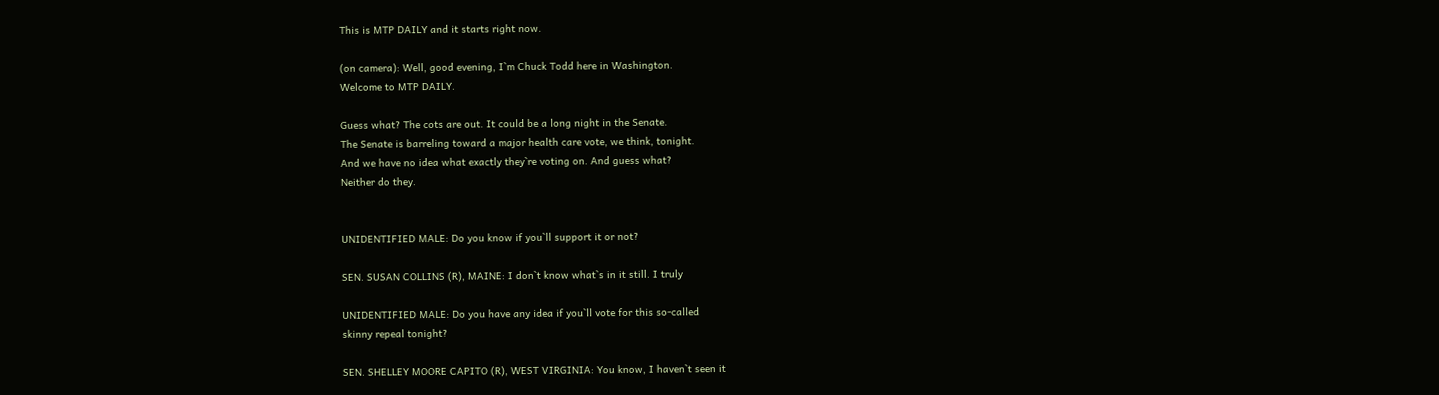This is MTP DAILY and it starts right now.

(on camera): Well, good evening, I`m Chuck Todd here in Washington.
Welcome to MTP DAILY.

Guess what? The cots are out. It could be a long night in the Senate.
The Senate is barreling toward a major health care vote, we think, tonight.
And we have no idea what exactly they`re voting on. And guess what?
Neither do they.


UNIDENTIFIED MALE: Do you know if you`ll support it or not?

SEN. SUSAN COLLINS (R), MAINE: I don`t know what`s in it still. I truly

UNIDENTIFIED MALE: Do you have any idea if you`ll vote for this so-called
skinny repeal tonight?

SEN. SHELLEY MOORE CAPITO (R), WEST VIRGINIA: You know, I haven`t seen it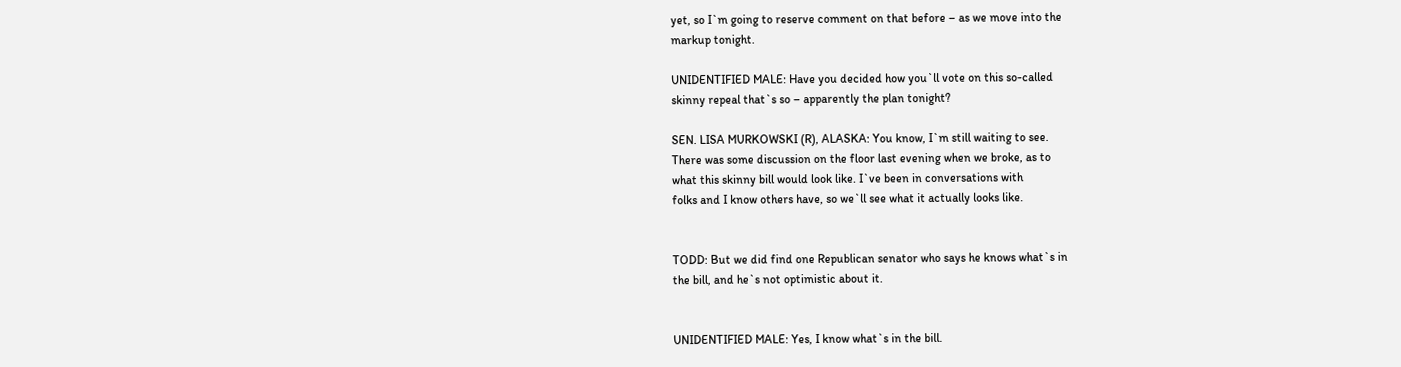yet, so I`m going to reserve comment on that before – as we move into the
markup tonight.

UNIDENTIFIED MALE: Have you decided how you`ll vote on this so-called
skinny repeal that`s so – apparently the plan tonight?

SEN. LISA MURKOWSKI (R), ALASKA: You know, I`m still waiting to see.
There was some discussion on the floor last evening when we broke, as to
what this skinny bill would look like. I`ve been in conversations with
folks and I know others have, so we`ll see what it actually looks like.


TODD: But we did find one Republican senator who says he knows what`s in
the bill, and he`s not optimistic about it.


UNIDENTIFIED MALE: Yes, I know what`s in the bill.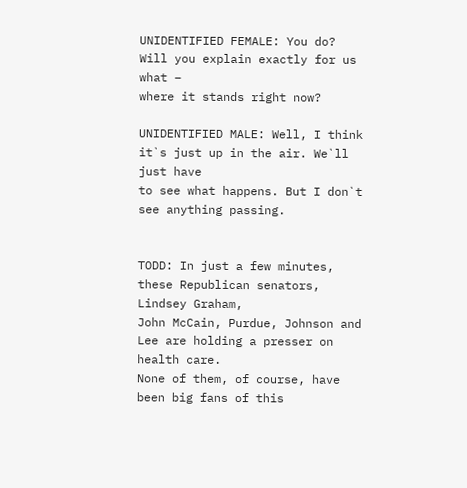UNIDENTIFIED FEMALE: You do? Will you explain exactly for us what –
where it stands right now?

UNIDENTIFIED MALE: Well, I think it`s just up in the air. We`ll just have
to see what happens. But I don`t see anything passing.


TODD: In just a few minutes, these Republican senators, Lindsey Graham,
John McCain, Purdue, Johnson and Lee are holding a presser on health care.
None of them, of course, have been big fans of this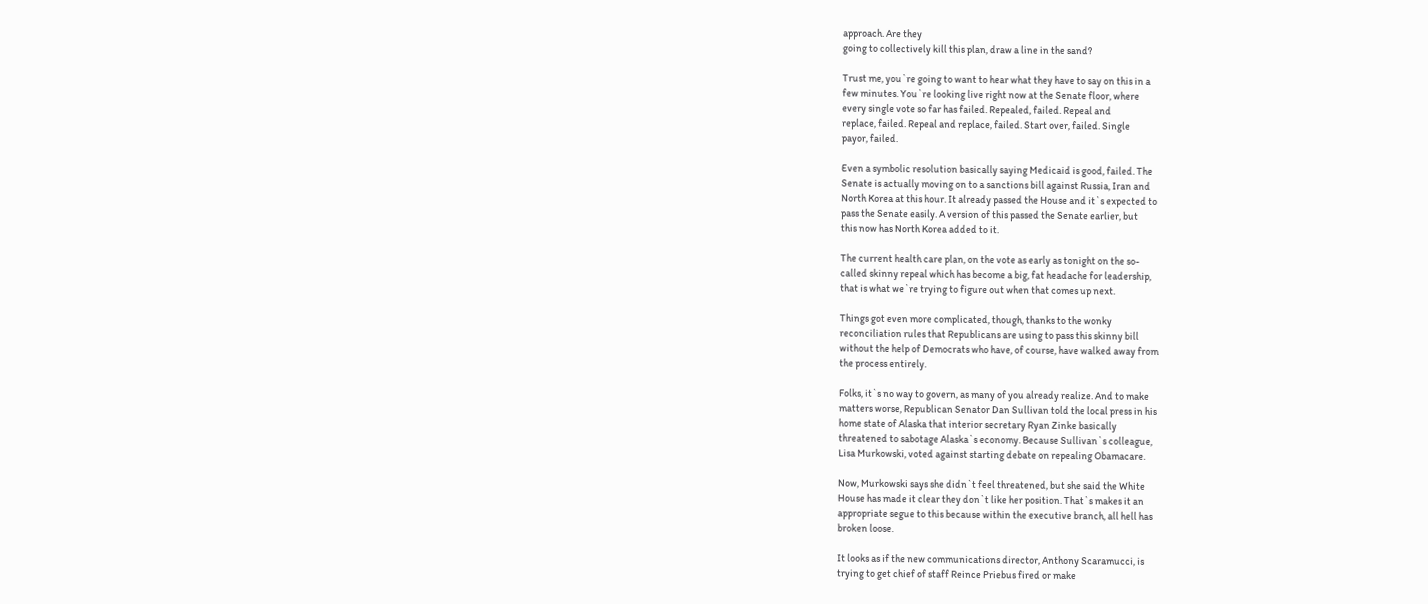approach. Are they
going to collectively kill this plan, draw a line in the sand?

Trust me, you`re going to want to hear what they have to say on this in a
few minutes. You`re looking live right now at the Senate floor, where
every single vote so far has failed. Repealed, failed. Repeal and
replace, failed. Repeal and replace, failed. Start over, failed. Single
payor, failed.

Even a symbolic resolution basically saying Medicaid is good, failed. The
Senate is actually moving on to a sanctions bill against Russia, Iran and
North Korea at this hour. It already passed the House and it`s expected to
pass the Senate easily. A version of this passed the Senate earlier, but
this now has North Korea added to it.

The current health care plan, on the vote as early as tonight on the so-
called skinny repeal which has become a big, fat headache for leadership,
that is what we`re trying to figure out when that comes up next.

Things got even more complicated, though, thanks to the wonky
reconciliation rules that Republicans are using to pass this skinny bill
without the help of Democrats who have, of course, have walked away from
the process entirely.

Folks, it`s no way to govern, as many of you already realize. And to make
matters worse, Republican Senator Dan Sullivan told the local press in his
home state of Alaska that interior secretary Ryan Zinke basically
threatened to sabotage Alaska`s economy. Because Sullivan`s colleague,
Lisa Murkowski, voted against starting debate on repealing Obamacare.

Now, Murkowski says she didn`t feel threatened, but she said the White
House has made it clear they don`t like her position. That`s makes it an
appropriate segue to this because within the executive branch, all hell has
broken loose.

It looks as if the new communications director, Anthony Scaramucci, is
trying to get chief of staff Reince Priebus fired or make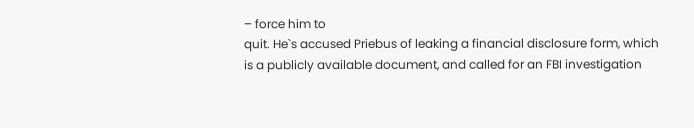– force him to
quit. He`s accused Priebus of leaking a financial disclosure form, which
is a publicly available document, and called for an FBI investigation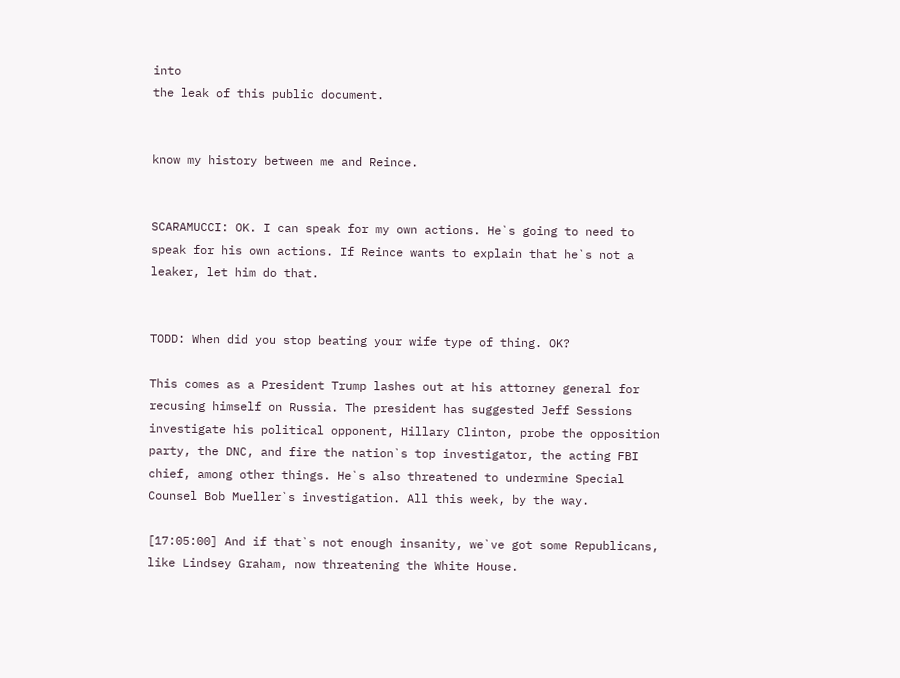into
the leak of this public document.


know my history between me and Reince.


SCARAMUCCI: OK. I can speak for my own actions. He`s going to need to
speak for his own actions. If Reince wants to explain that he`s not a
leaker, let him do that.


TODD: When did you stop beating your wife type of thing. OK?

This comes as a President Trump lashes out at his attorney general for
recusing himself on Russia. The president has suggested Jeff Sessions
investigate his political opponent, Hillary Clinton, probe the opposition
party, the DNC, and fire the nation`s top investigator, the acting FBI
chief, among other things. He`s also threatened to undermine Special
Counsel Bob Mueller`s investigation. All this week, by the way.

[17:05:00] And if that`s not enough insanity, we`ve got some Republicans,
like Lindsey Graham, now threatening the White House.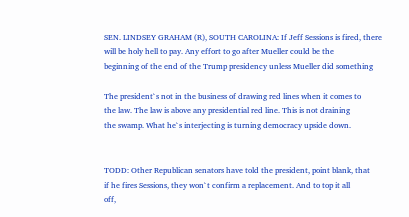SEN. LINDSEY GRAHAM (R), SOUTH CAROLINA: If Jeff Sessions is fired, there
will be holy hell to pay. Any effort to go after Mueller could be the
beginning of the end of the Trump presidency unless Mueller did something

The president`s not in the business of drawing red lines when it comes to
the law. The law is above any presidential red line. This is not draining
the swamp. What he`s interjecting is turning democracy upside down.


TODD: Other Republican senators have told the president, point blank, that
if he fires Sessions, they won`t confirm a replacement. And to top it all
off,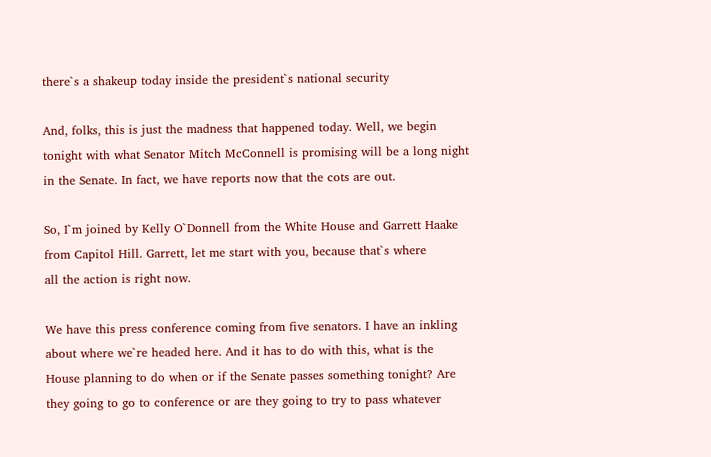there`s a shakeup today inside the president`s national security

And, folks, this is just the madness that happened today. Well, we begin
tonight with what Senator Mitch McConnell is promising will be a long night
in the Senate. In fact, we have reports now that the cots are out.

So, I`m joined by Kelly O`Donnell from the White House and Garrett Haake
from Capitol Hill. Garrett, let me start with you, because that`s where
all the action is right now.

We have this press conference coming from five senators. I have an inkling
about where we`re headed here. And it has to do with this, what is the
House planning to do when or if the Senate passes something tonight? Are
they going to go to conference or are they going to try to pass whatever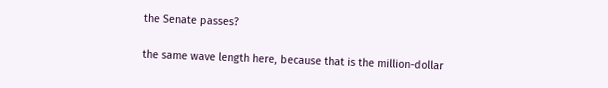the Senate passes?

the same wave length here, because that is the million-dollar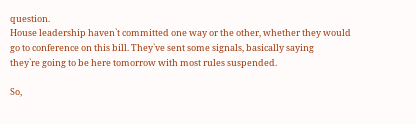question.
House leadership haven`t committed one way or the other, whether they would
go to conference on this bill. They`ve sent some signals, basically saying
they`re going to be here tomorrow with most rules suspended.

So,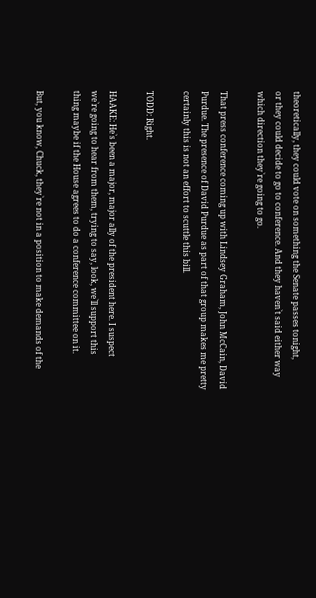theoretically, they could vote on something the Senate passes tonight,
or they could decide to go to conference. And they haven`t said either way
which direction they`re going to go.

That press conference coming up with Lindsey Graham, John McCain, David
Purdue. The presence of David Purdue as part of that group makes me pretty
certainly this is not an effort to scuttle this bill.

TODD: Right.

HAAKE: He`s been a major, major ally of the president here. I suspect
we`re going to hear from them, trying to say, look, we`ll support this
thing maybe if the House agrees to do a conference committee on it.

But, you know, Chuck, they`re not in a position to make demands of the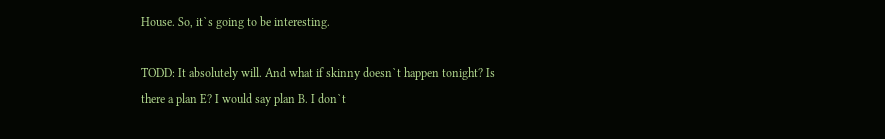House. So, it`s going to be interesting.

TODD: It absolutely will. And what if skinny doesn`t happen tonight? Is
there a plan E? I would say plan B. I don`t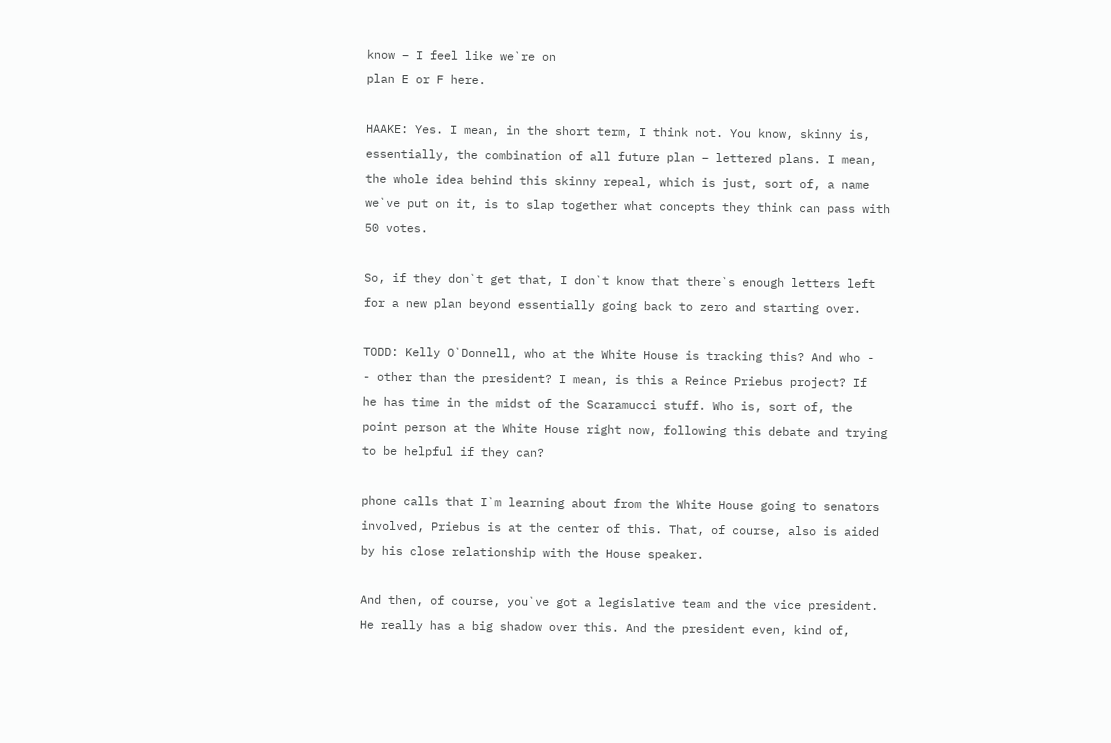know – I feel like we`re on
plan E or F here.

HAAKE: Yes. I mean, in the short term, I think not. You know, skinny is,
essentially, the combination of all future plan – lettered plans. I mean,
the whole idea behind this skinny repeal, which is just, sort of, a name
we`ve put on it, is to slap together what concepts they think can pass with
50 votes.

So, if they don`t get that, I don`t know that there`s enough letters left
for a new plan beyond essentially going back to zero and starting over.

TODD: Kelly O`Donnell, who at the White House is tracking this? And who -
- other than the president? I mean, is this a Reince Priebus project? If
he has time in the midst of the Scaramucci stuff. Who is, sort of, the
point person at the White House right now, following this debate and trying
to be helpful if they can?

phone calls that I`m learning about from the White House going to senators
involved, Priebus is at the center of this. That, of course, also is aided
by his close relationship with the House speaker.

And then, of course, you`ve got a legislative team and the vice president.
He really has a big shadow over this. And the president even, kind of,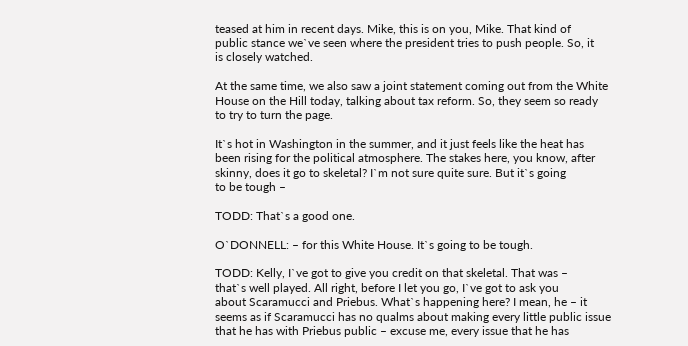teased at him in recent days. Mike, this is on you, Mike. That kind of
public stance we`ve seen where the president tries to push people. So, it
is closely watched.

At the same time, we also saw a joint statement coming out from the White
House on the Hill today, talking about tax reform. So, they seem so ready
to try to turn the page.

It`s hot in Washington in the summer, and it just feels like the heat has
been rising for the political atmosphere. The stakes here, you know, after
skinny, does it go to skeletal? I`m not sure quite sure. But it`s going
to be tough –

TODD: That`s a good one.

O`DONNELL: – for this White House. It`s going to be tough.

TODD: Kelly, I`ve got to give you credit on that skeletal. That was –
that`s well played. All right, before I let you go, I`ve got to ask you
about Scaramucci and Priebus. What`s happening here? I mean, he – it
seems as if Scaramucci has no qualms about making every little public issue
that he has with Priebus public – excuse me, every issue that he has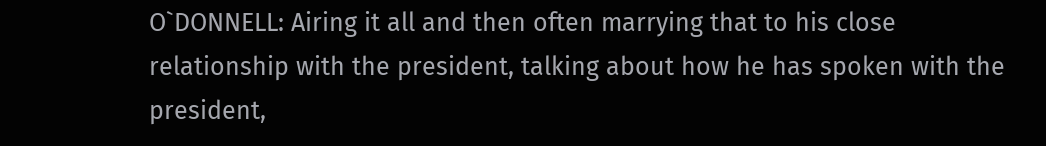O`DONNELL: Airing it all and then often marrying that to his close
relationship with the president, talking about how he has spoken with the
president,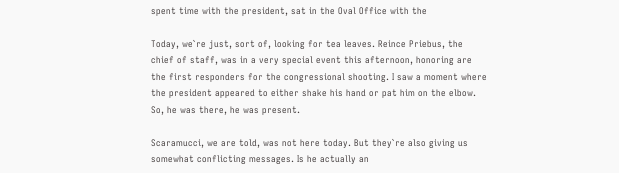spent time with the president, sat in the Oval Office with the

Today, we`re just, sort of, looking for tea leaves. Reince Priebus, the
chief of staff, was in a very special event this afternoon, honoring are
the first responders for the congressional shooting. I saw a moment where
the president appeared to either shake his hand or pat him on the elbow.
So, he was there, he was present.

Scaramucci, we are told, was not here today. But they`re also giving us
somewhat conflicting messages. Is he actually an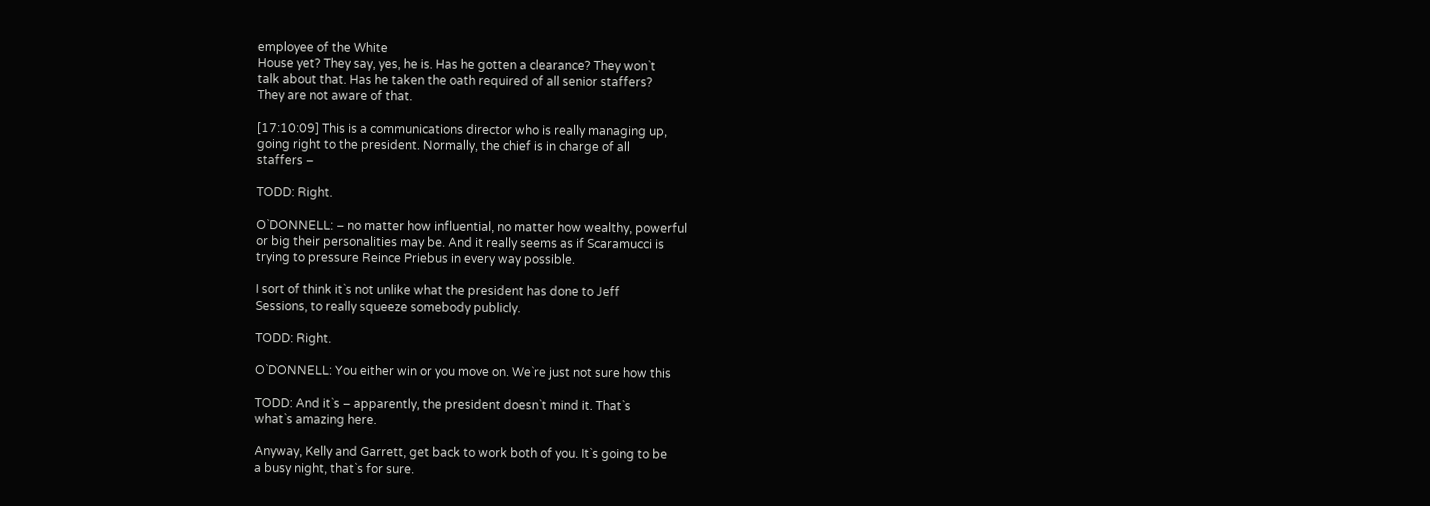employee of the White
House yet? They say, yes, he is. Has he gotten a clearance? They won`t
talk about that. Has he taken the oath required of all senior staffers?
They are not aware of that.

[17:10:09] This is a communications director who is really managing up,
going right to the president. Normally, the chief is in charge of all
staffers –

TODD: Right.

O`DONNELL: – no matter how influential, no matter how wealthy, powerful
or big their personalities may be. And it really seems as if Scaramucci is
trying to pressure Reince Priebus in every way possible.

I sort of think it`s not unlike what the president has done to Jeff
Sessions, to really squeeze somebody publicly.

TODD: Right.

O`DONNELL: You either win or you move on. We`re just not sure how this

TODD: And it`s – apparently, the president doesn`t mind it. That`s
what`s amazing here.

Anyway, Kelly and Garrett, get back to work both of you. It`s going to be
a busy night, that`s for sure.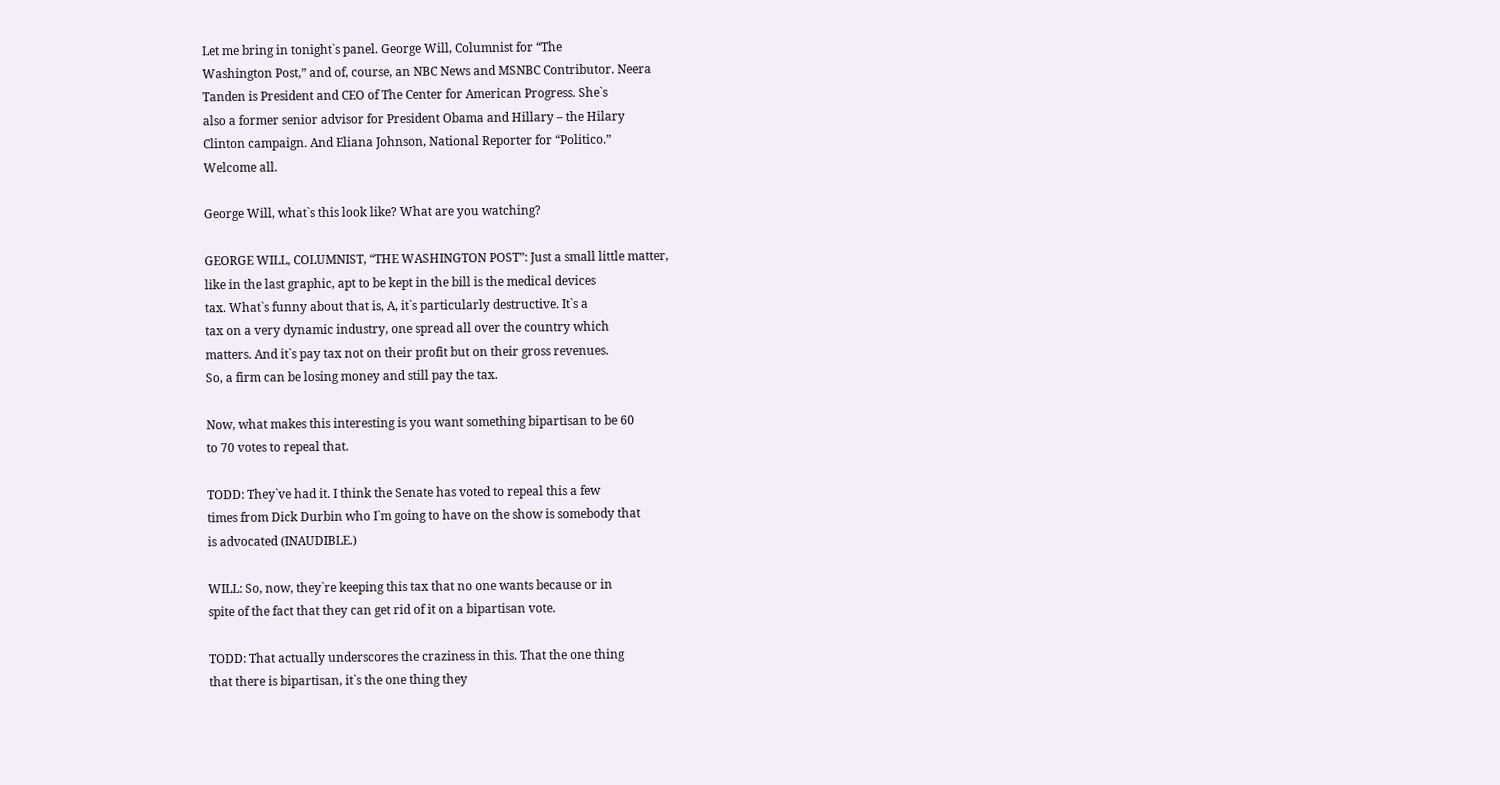Let me bring in tonight`s panel. George Will, Columnist for “The
Washington Post,” and of, course, an NBC News and MSNBC Contributor. Neera
Tanden is President and CEO of The Center for American Progress. She`s
also a former senior advisor for President Obama and Hillary – the Hilary
Clinton campaign. And Eliana Johnson, National Reporter for “Politico.”
Welcome all.

George Will, what`s this look like? What are you watching?

GEORGE WILL, COLUMNIST, “THE WASHINGTON POST”: Just a small little matter,
like in the last graphic, apt to be kept in the bill is the medical devices
tax. What`s funny about that is, A, it`s particularly destructive. It`s a
tax on a very dynamic industry, one spread all over the country which
matters. And it`s pay tax not on their profit but on their gross revenues.
So, a firm can be losing money and still pay the tax.

Now, what makes this interesting is you want something bipartisan to be 60
to 70 votes to repeal that.

TODD: They`ve had it. I think the Senate has voted to repeal this a few
times from Dick Durbin who I`m going to have on the show is somebody that
is advocated (INAUDIBLE.)

WILL: So, now, they`re keeping this tax that no one wants because or in
spite of the fact that they can get rid of it on a bipartisan vote.

TODD: That actually underscores the craziness in this. That the one thing
that there is bipartisan, it`s the one thing they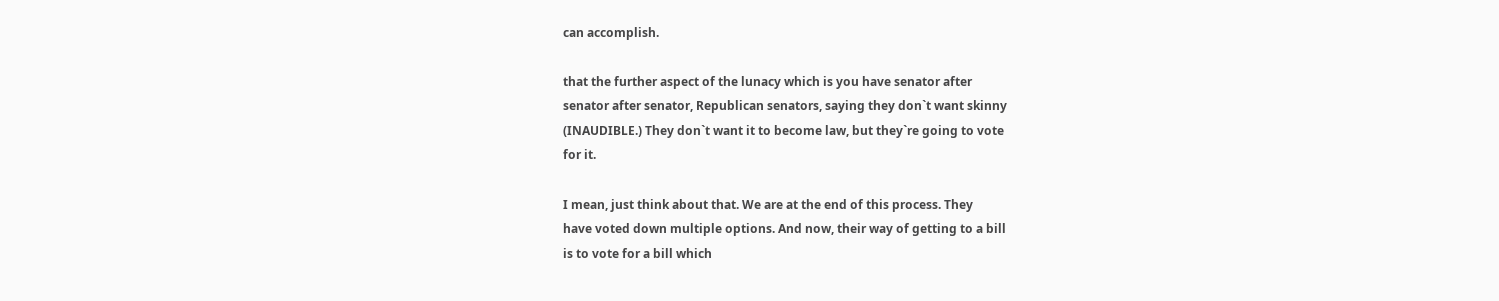can accomplish.

that the further aspect of the lunacy which is you have senator after
senator after senator, Republican senators, saying they don`t want skinny
(INAUDIBLE.) They don`t want it to become law, but they`re going to vote
for it.

I mean, just think about that. We are at the end of this process. They
have voted down multiple options. And now, their way of getting to a bill
is to vote for a bill which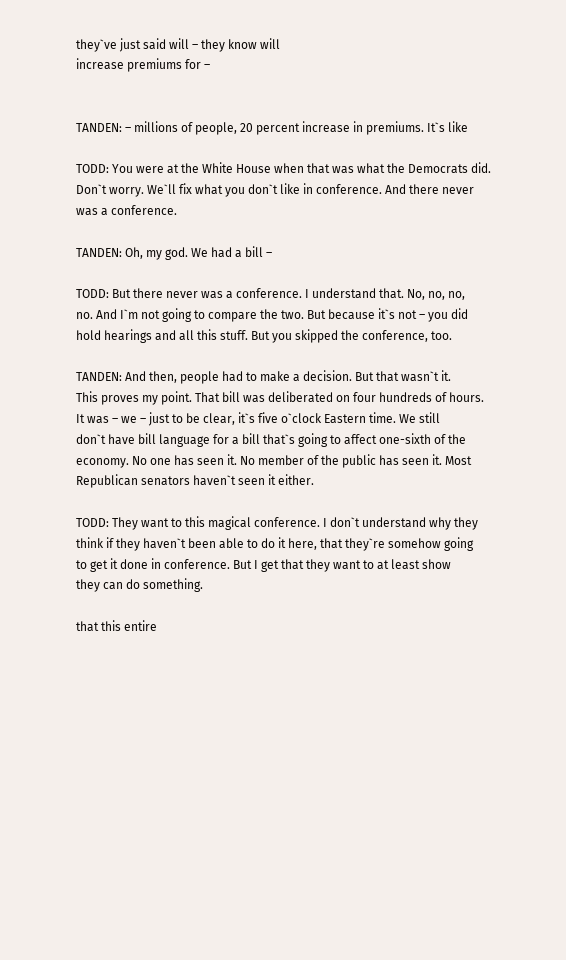they`ve just said will – they know will
increase premiums for –


TANDEN: – millions of people, 20 percent increase in premiums. It`s like

TODD: You were at the White House when that was what the Democrats did.
Don`t worry. We`ll fix what you don`t like in conference. And there never
was a conference.

TANDEN: Oh, my god. We had a bill –

TODD: But there never was a conference. I understand that. No, no, no,
no. And I`m not going to compare the two. But because it`s not – you did
hold hearings and all this stuff. But you skipped the conference, too.

TANDEN: And then, people had to make a decision. But that wasn`t it.
This proves my point. That bill was deliberated on four hundreds of hours.
It was – we – just to be clear, it`s five o`clock Eastern time. We still
don`t have bill language for a bill that`s going to affect one-sixth of the
economy. No one has seen it. No member of the public has seen it. Most
Republican senators haven`t seen it either.

TODD: They want to this magical conference. I don`t understand why they
think if they haven`t been able to do it here, that they`re somehow going
to get it done in conference. But I get that they want to at least show
they can do something.

that this entire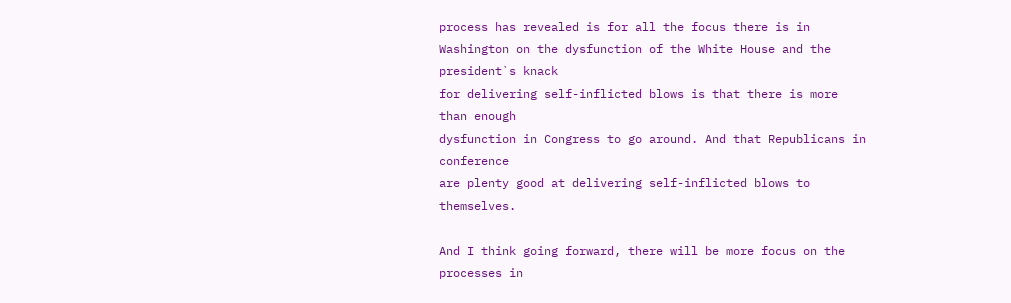process has revealed is for all the focus there is in
Washington on the dysfunction of the White House and the president`s knack
for delivering self-inflicted blows is that there is more than enough
dysfunction in Congress to go around. And that Republicans in conference
are plenty good at delivering self-inflicted blows to themselves.

And I think going forward, there will be more focus on the processes in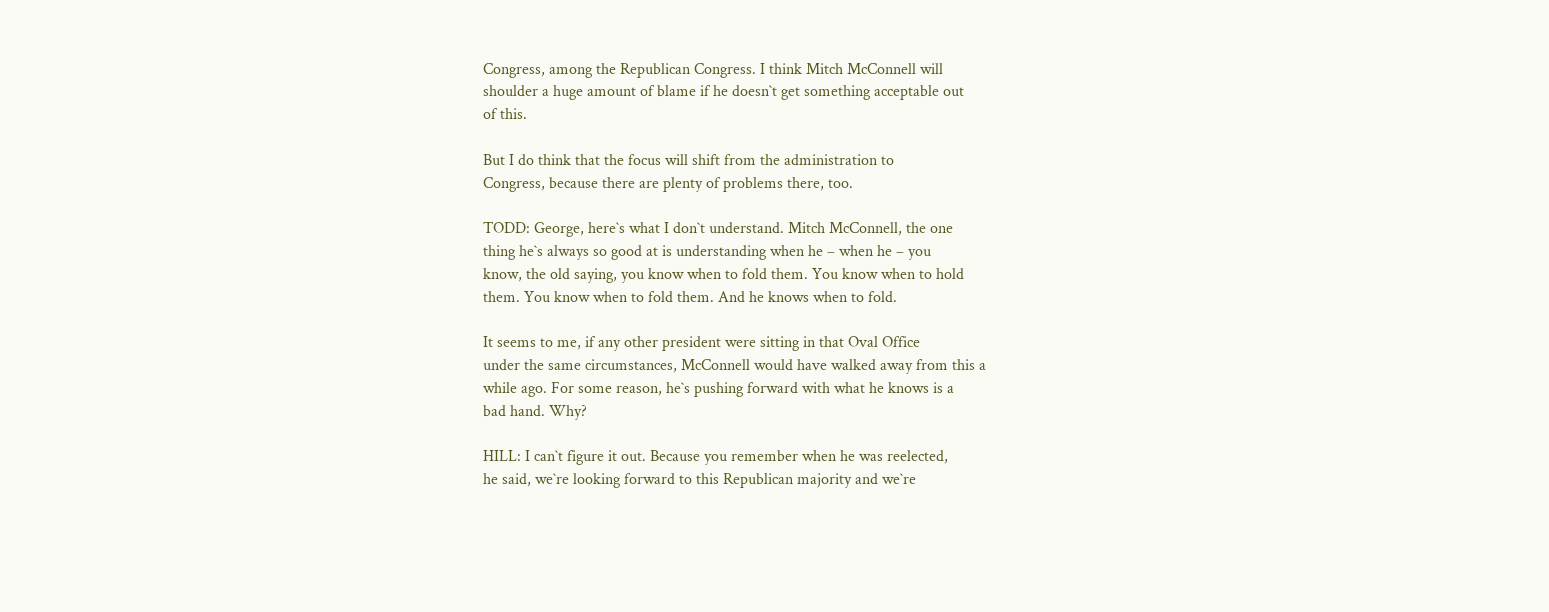Congress, among the Republican Congress. I think Mitch McConnell will
shoulder a huge amount of blame if he doesn`t get something acceptable out
of this.

But I do think that the focus will shift from the administration to
Congress, because there are plenty of problems there, too.

TODD: George, here`s what I don`t understand. Mitch McConnell, the one
thing he`s always so good at is understanding when he – when he – you
know, the old saying, you know when to fold them. You know when to hold
them. You know when to fold them. And he knows when to fold.

It seems to me, if any other president were sitting in that Oval Office
under the same circumstances, McConnell would have walked away from this a
while ago. For some reason, he`s pushing forward with what he knows is a
bad hand. Why?

HILL: I can`t figure it out. Because you remember when he was reelected,
he said, we`re looking forward to this Republican majority and we`re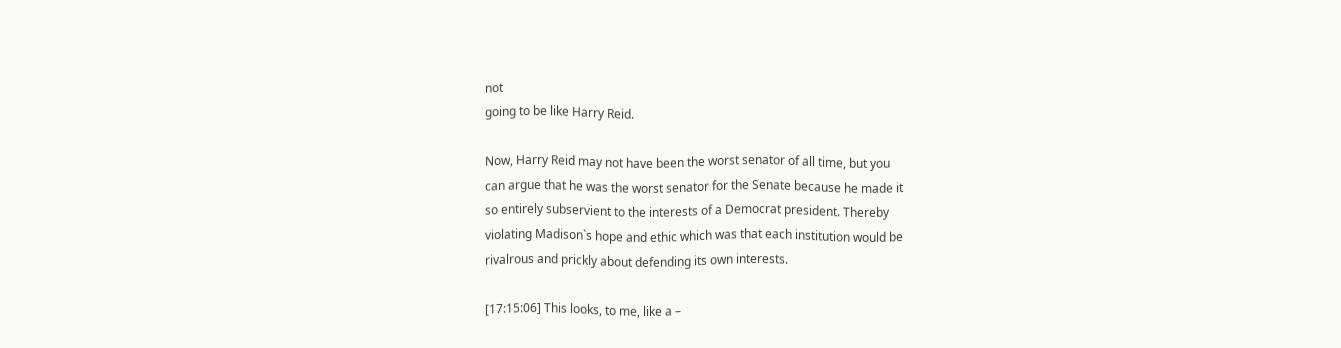not
going to be like Harry Reid.

Now, Harry Reid may not have been the worst senator of all time, but you
can argue that he was the worst senator for the Senate because he made it
so entirely subservient to the interests of a Democrat president. Thereby
violating Madison`s hope and ethic which was that each institution would be
rivalrous and prickly about defending its own interests.

[17:15:06] This looks, to me, like a –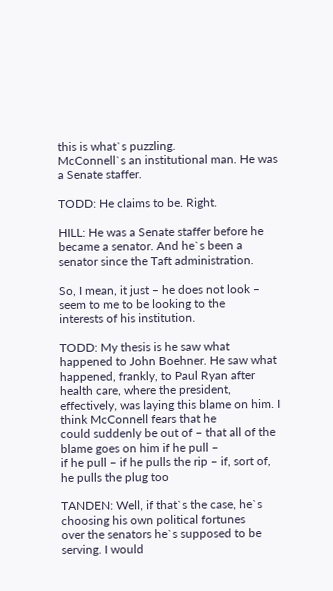this is what`s puzzling.
McConnell`s an institutional man. He was a Senate staffer.

TODD: He claims to be. Right.

HILL: He was a Senate staffer before he became a senator. And he`s been a
senator since the Taft administration.

So, I mean, it just – he does not look – seem to me to be looking to the
interests of his institution.

TODD: My thesis is he saw what happened to John Boehner. He saw what
happened, frankly, to Paul Ryan after health care, where the president,
effectively, was laying this blame on him. I think McConnell fears that he
could suddenly be out of – that all of the blame goes on him if he pull –
if he pull – if he pulls the rip – if, sort of, he pulls the plug too

TANDEN: Well, if that`s the case, he`s choosing his own political fortunes
over the senators he`s supposed to be serving. I would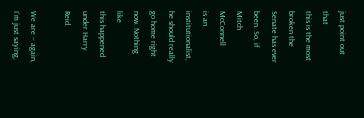just point out that
this is the most broken the Senate has ever been. So, if Mitch McConnell
is an institutionalist, he should really go home right now. Nothing like
this happened under Harry Reid.

We are – again, I`m just saying,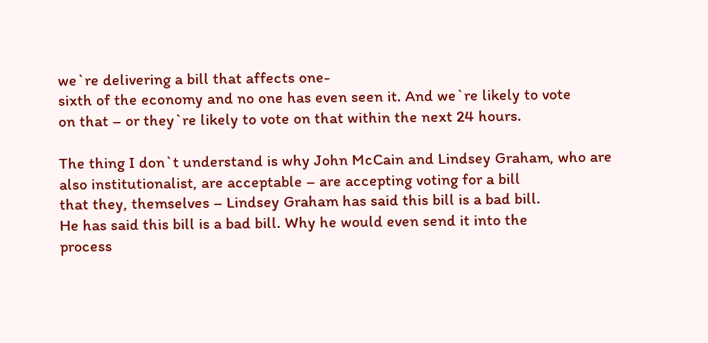we`re delivering a bill that affects one-
sixth of the economy and no one has even seen it. And we`re likely to vote
on that – or they`re likely to vote on that within the next 24 hours.

The thing I don`t understand is why John McCain and Lindsey Graham, who are
also institutionalist, are acceptable – are accepting voting for a bill
that they, themselves – Lindsey Graham has said this bill is a bad bill.
He has said this bill is a bad bill. Why he would even send it into the
process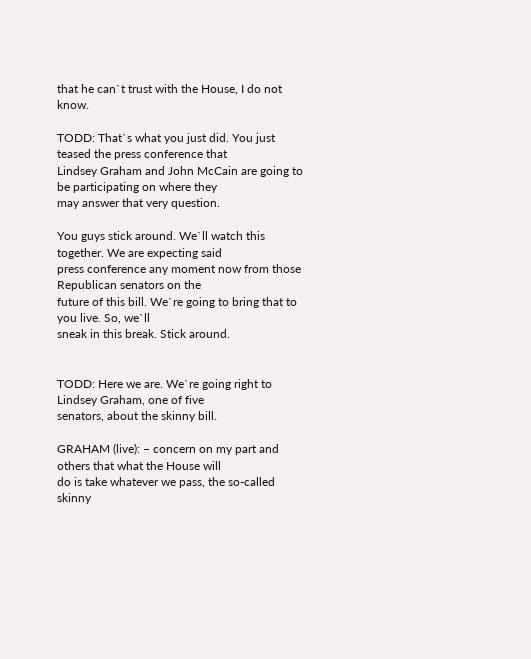that he can`t trust with the House, I do not know.

TODD: That`s what you just did. You just teased the press conference that
Lindsey Graham and John McCain are going to be participating on where they
may answer that very question.

You guys stick around. We`ll watch this together. We are expecting said
press conference any moment now from those Republican senators on the
future of this bill. We`re going to bring that to you live. So, we`ll
sneak in this break. Stick around.


TODD: Here we are. We`re going right to Lindsey Graham, one of five
senators, about the skinny bill.

GRAHAM (live): – concern on my part and others that what the House will
do is take whatever we pass, the so-called skinny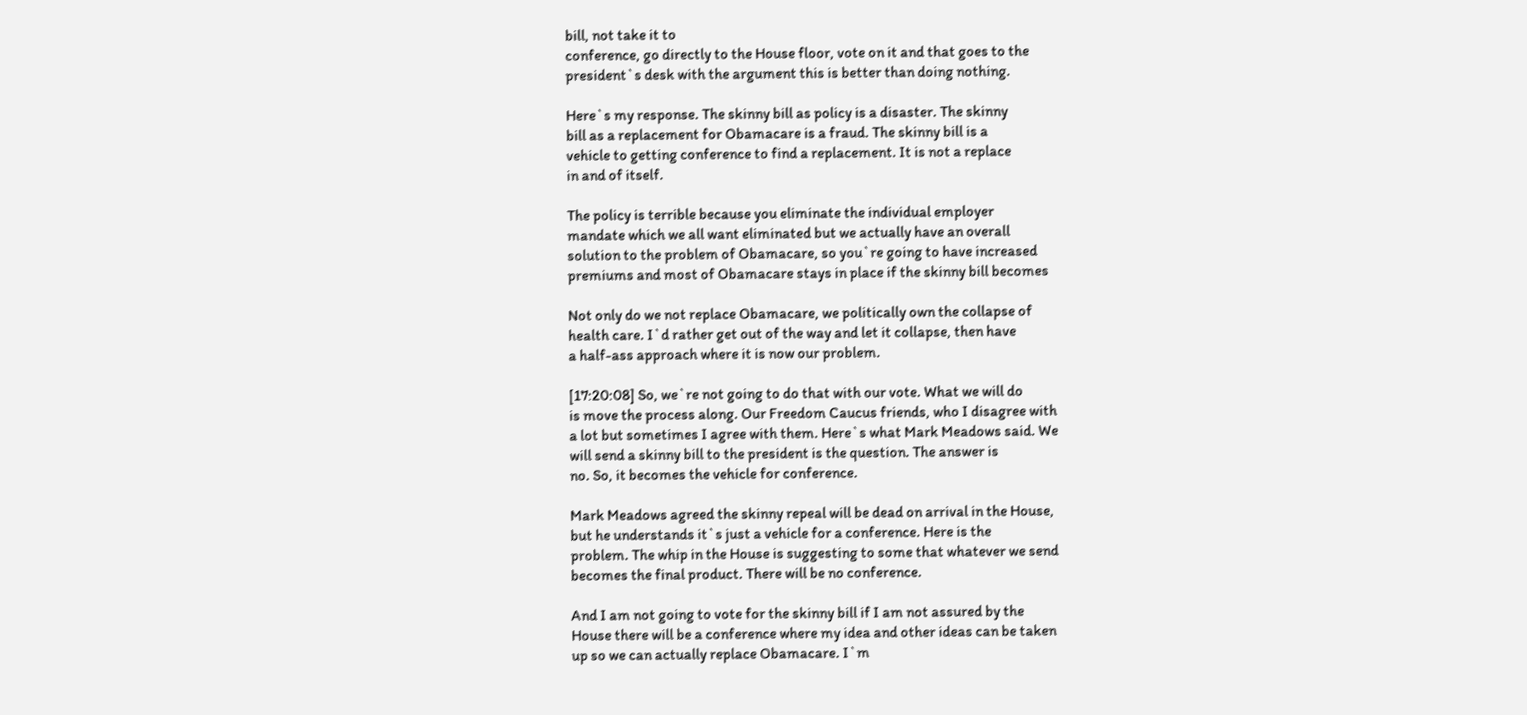bill, not take it to
conference, go directly to the House floor, vote on it and that goes to the
president`s desk with the argument this is better than doing nothing.

Here`s my response. The skinny bill as policy is a disaster. The skinny
bill as a replacement for Obamacare is a fraud. The skinny bill is a
vehicle to getting conference to find a replacement. It is not a replace
in and of itself.

The policy is terrible because you eliminate the individual employer
mandate which we all want eliminated but we actually have an overall
solution to the problem of Obamacare, so you`re going to have increased
premiums and most of Obamacare stays in place if the skinny bill becomes

Not only do we not replace Obamacare, we politically own the collapse of
health care. I`d rather get out of the way and let it collapse, then have
a half-ass approach where it is now our problem.

[17:20:08] So, we`re not going to do that with our vote. What we will do
is move the process along. Our Freedom Caucus friends, who I disagree with
a lot but sometimes I agree with them. Here`s what Mark Meadows said. We
will send a skinny bill to the president is the question. The answer is
no. So, it becomes the vehicle for conference.

Mark Meadows agreed the skinny repeal will be dead on arrival in the House,
but he understands it`s just a vehicle for a conference. Here is the
problem. The whip in the House is suggesting to some that whatever we send
becomes the final product. There will be no conference.

And I am not going to vote for the skinny bill if I am not assured by the
House there will be a conference where my idea and other ideas can be taken
up so we can actually replace Obamacare. I`m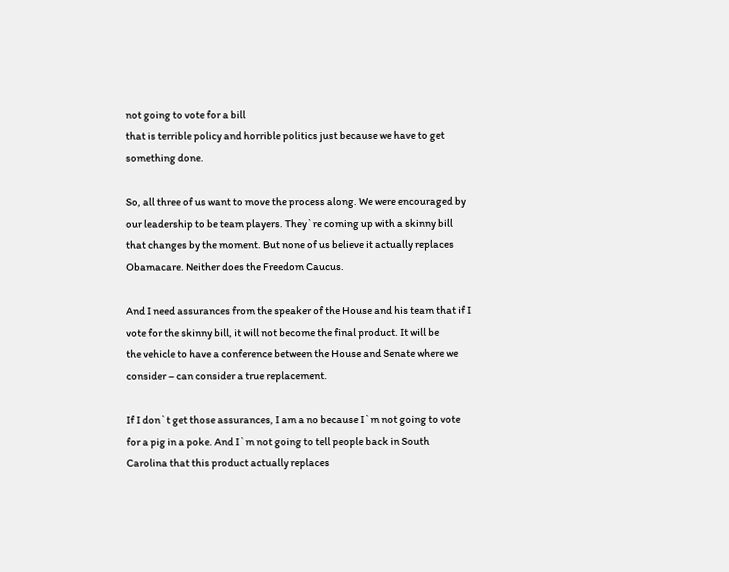not going to vote for a bill
that is terrible policy and horrible politics just because we have to get
something done.

So, all three of us want to move the process along. We were encouraged by
our leadership to be team players. They`re coming up with a skinny bill
that changes by the moment. But none of us believe it actually replaces
Obamacare. Neither does the Freedom Caucus.

And I need assurances from the speaker of the House and his team that if I
vote for the skinny bill, it will not become the final product. It will be
the vehicle to have a conference between the House and Senate where we
consider – can consider a true replacement.

If I don`t get those assurances, I am a no because I`m not going to vote
for a pig in a poke. And I`m not going to tell people back in South
Carolina that this product actually replaces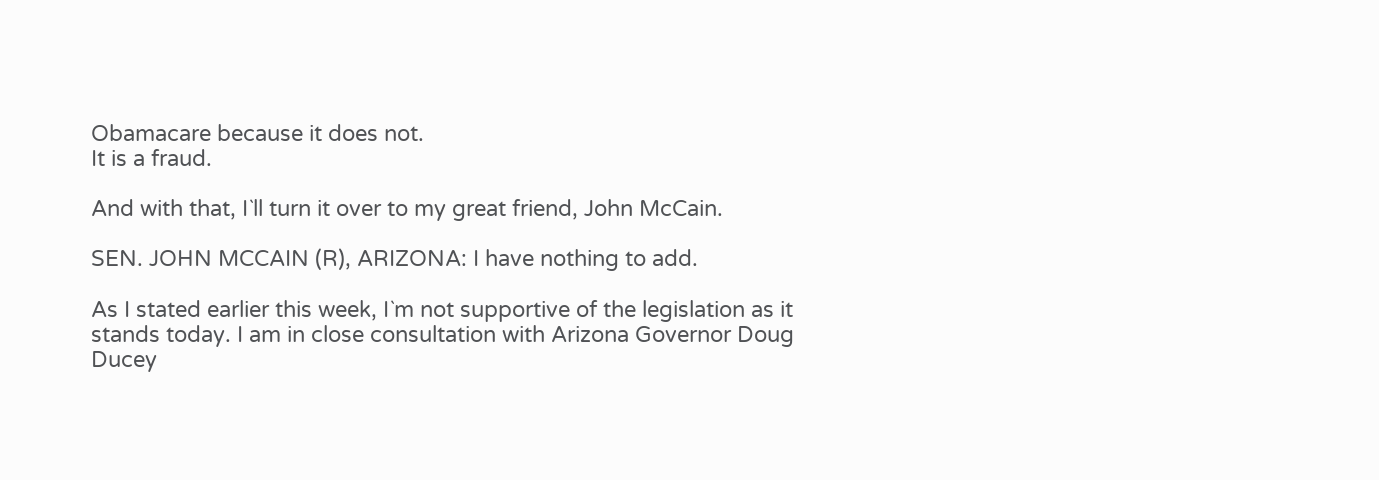Obamacare because it does not.
It is a fraud.

And with that, I`ll turn it over to my great friend, John McCain.

SEN. JOHN MCCAIN (R), ARIZONA: I have nothing to add.

As I stated earlier this week, I`m not supportive of the legislation as it
stands today. I am in close consultation with Arizona Governor Doug Ducey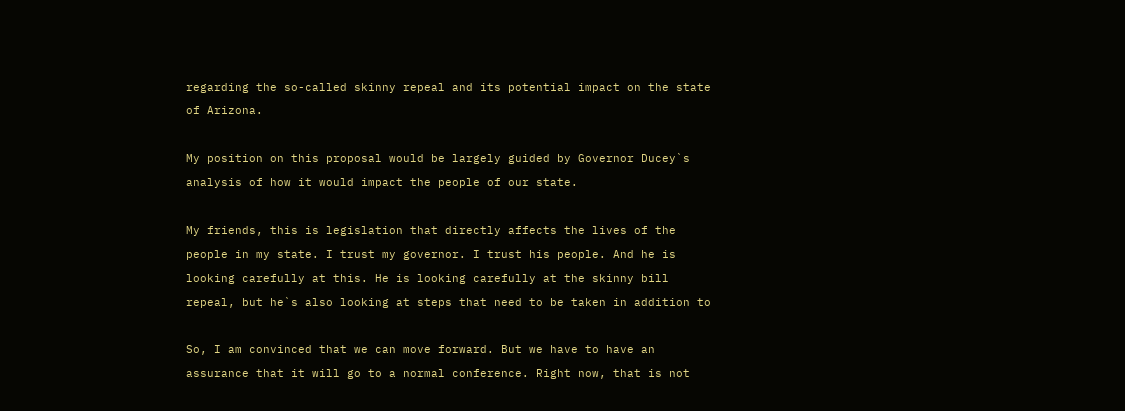regarding the so-called skinny repeal and its potential impact on the state
of Arizona.

My position on this proposal would be largely guided by Governor Ducey`s
analysis of how it would impact the people of our state.

My friends, this is legislation that directly affects the lives of the
people in my state. I trust my governor. I trust his people. And he is
looking carefully at this. He is looking carefully at the skinny bill
repeal, but he`s also looking at steps that need to be taken in addition to

So, I am convinced that we can move forward. But we have to have an
assurance that it will go to a normal conference. Right now, that is not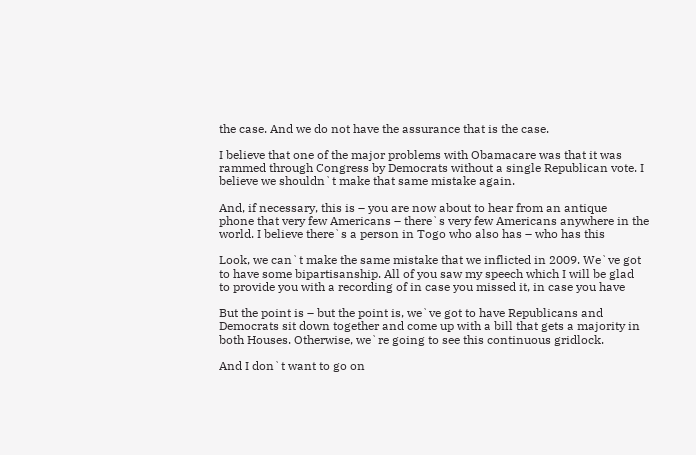the case. And we do not have the assurance that is the case.

I believe that one of the major problems with Obamacare was that it was
rammed through Congress by Democrats without a single Republican vote. I
believe we shouldn`t make that same mistake again.

And, if necessary, this is – you are now about to hear from an antique
phone that very few Americans – there`s very few Americans anywhere in the
world. I believe there`s a person in Togo who also has – who has this

Look, we can`t make the same mistake that we inflicted in 2009. We`ve got
to have some bipartisanship. All of you saw my speech which I will be glad
to provide you with a recording of in case you missed it, in case you have

But the point is – but the point is, we`ve got to have Republicans and
Democrats sit down together and come up with a bill that gets a majority in
both Houses. Otherwise, we`re going to see this continuous gridlock.

And I don`t want to go on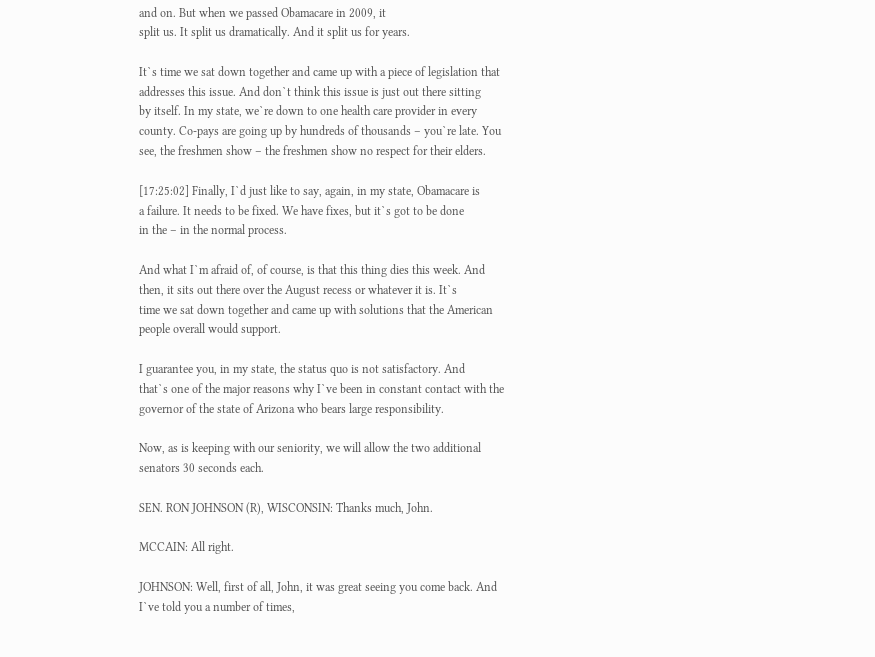and on. But when we passed Obamacare in 2009, it
split us. It split us dramatically. And it split us for years.

It`s time we sat down together and came up with a piece of legislation that
addresses this issue. And don`t think this issue is just out there sitting
by itself. In my state, we`re down to one health care provider in every
county. Co-pays are going up by hundreds of thousands – you`re late. You
see, the freshmen show – the freshmen show no respect for their elders.

[17:25:02] Finally, I`d just like to say, again, in my state, Obamacare is
a failure. It needs to be fixed. We have fixes, but it`s got to be done
in the – in the normal process.

And what I`m afraid of, of course, is that this thing dies this week. And
then, it sits out there over the August recess or whatever it is. It`s
time we sat down together and came up with solutions that the American
people overall would support.

I guarantee you, in my state, the status quo is not satisfactory. And
that`s one of the major reasons why I`ve been in constant contact with the
governor of the state of Arizona who bears large responsibility.

Now, as is keeping with our seniority, we will allow the two additional
senators 30 seconds each.

SEN. RON JOHNSON (R), WISCONSIN: Thanks much, John.

MCCAIN: All right.

JOHNSON: Well, first of all, John, it was great seeing you come back. And
I`ve told you a number of times,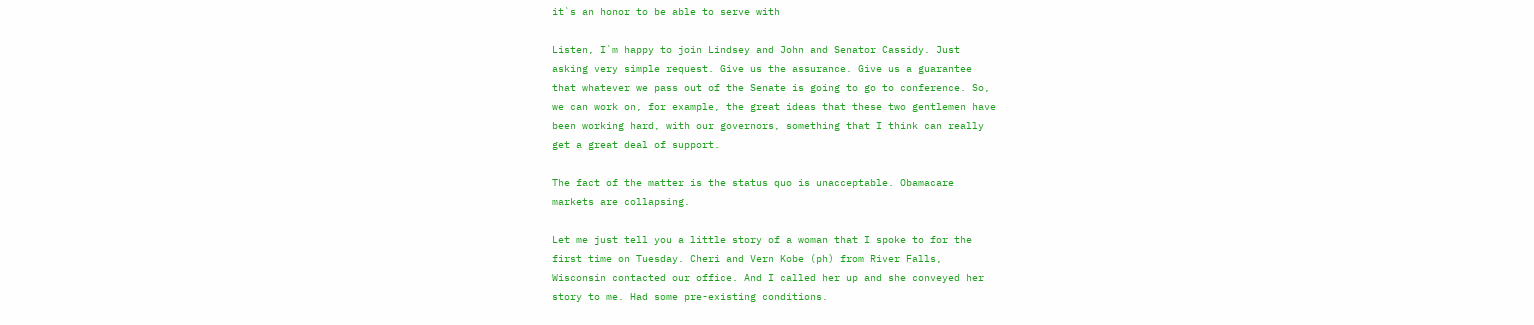it`s an honor to be able to serve with

Listen, I`m happy to join Lindsey and John and Senator Cassidy. Just
asking very simple request. Give us the assurance. Give us a guarantee
that whatever we pass out of the Senate is going to go to conference. So,
we can work on, for example, the great ideas that these two gentlemen have
been working hard, with our governors, something that I think can really
get a great deal of support.

The fact of the matter is the status quo is unacceptable. Obamacare
markets are collapsing.

Let me just tell you a little story of a woman that I spoke to for the
first time on Tuesday. Cheri and Vern Kobe (ph) from River Falls,
Wisconsin contacted our office. And I called her up and she conveyed her
story to me. Had some pre-existing conditions.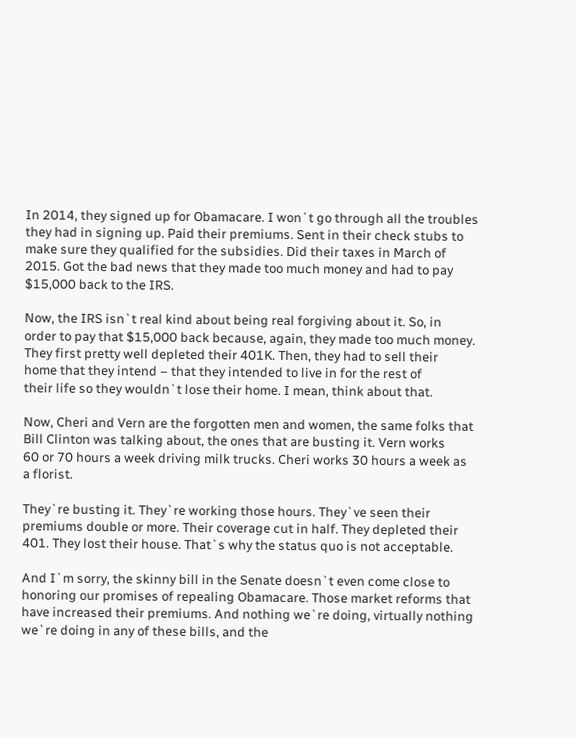In 2014, they signed up for Obamacare. I won`t go through all the troubles
they had in signing up. Paid their premiums. Sent in their check stubs to
make sure they qualified for the subsidies. Did their taxes in March of
2015. Got the bad news that they made too much money and had to pay
$15,000 back to the IRS.

Now, the IRS isn`t real kind about being real forgiving about it. So, in
order to pay that $15,000 back because, again, they made too much money.
They first pretty well depleted their 401K. Then, they had to sell their
home that they intend – that they intended to live in for the rest of
their life so they wouldn`t lose their home. I mean, think about that.

Now, Cheri and Vern are the forgotten men and women, the same folks that
Bill Clinton was talking about, the ones that are busting it. Vern works
60 or 70 hours a week driving milk trucks. Cheri works 30 hours a week as
a florist.

They`re busting it. They`re working those hours. They`ve seen their
premiums double or more. Their coverage cut in half. They depleted their
401. They lost their house. That`s why the status quo is not acceptable.

And I`m sorry, the skinny bill in the Senate doesn`t even come close to
honoring our promises of repealing Obamacare. Those market reforms that
have increased their premiums. And nothing we`re doing, virtually nothing
we`re doing in any of these bills, and the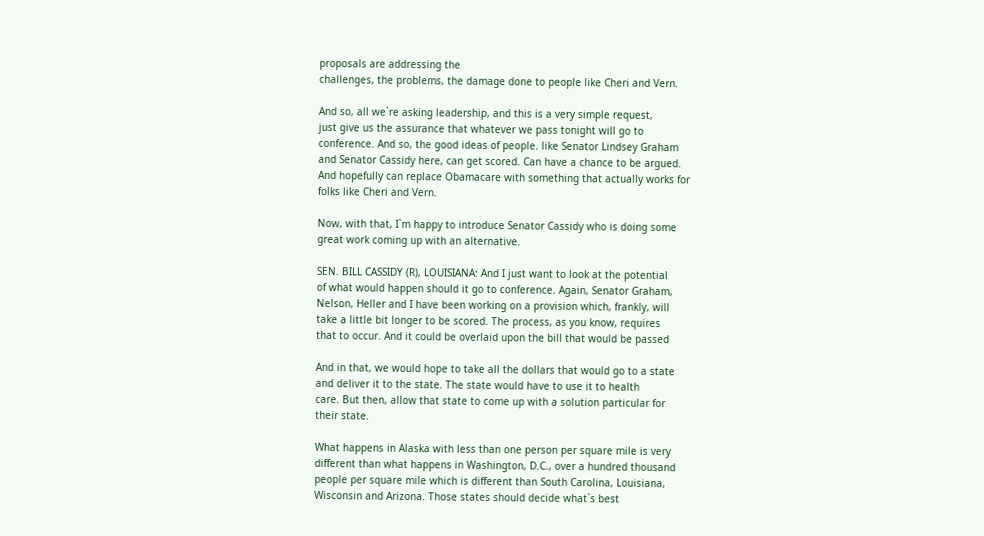proposals are addressing the
challenges, the problems, the damage done to people like Cheri and Vern.

And so, all we`re asking leadership, and this is a very simple request,
just give us the assurance that whatever we pass tonight will go to
conference. And so, the good ideas of people. like Senator Lindsey Graham
and Senator Cassidy here, can get scored. Can have a chance to be argued.
And hopefully can replace Obamacare with something that actually works for
folks like Cheri and Vern.

Now, with that, I`m happy to introduce Senator Cassidy who is doing some
great work coming up with an alternative.

SEN. BILL CASSIDY (R), LOUISIANA: And I just want to look at the potential
of what would happen should it go to conference. Again, Senator Graham,
Nelson, Heller and I have been working on a provision which, frankly, will
take a little bit longer to be scored. The process, as you know, requires
that to occur. And it could be overlaid upon the bill that would be passed

And in that, we would hope to take all the dollars that would go to a state
and deliver it to the state. The state would have to use it to health
care. But then, allow that state to come up with a solution particular for
their state.

What happens in Alaska with less than one person per square mile is very
different than what happens in Washington, D.C., over a hundred thousand
people per square mile which is different than South Carolina, Louisiana,
Wisconsin and Arizona. Those states should decide what`s best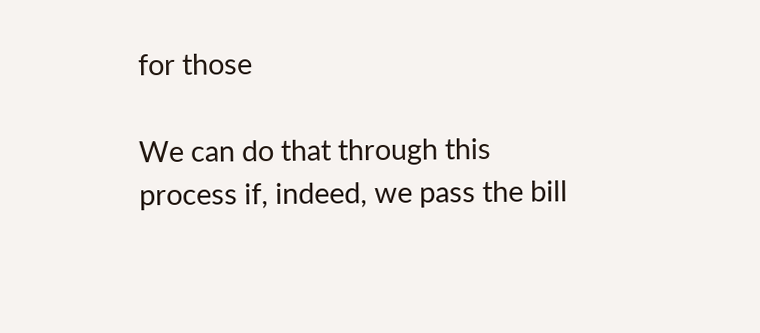for those

We can do that through this process if, indeed, we pass the bill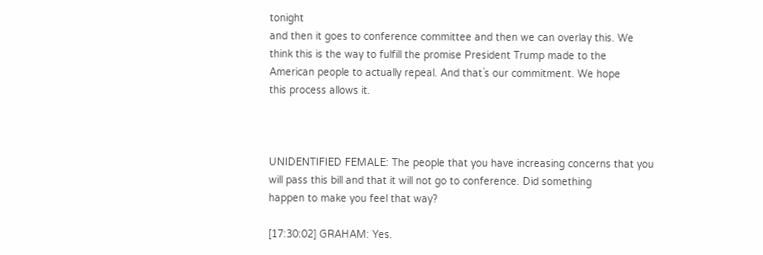tonight
and then it goes to conference committee and then we can overlay this. We
think this is the way to fulfill the promise President Trump made to the
American people to actually repeal. And that`s our commitment. We hope
this process allows it.



UNIDENTIFIED FEMALE: The people that you have increasing concerns that you
will pass this bill and that it will not go to conference. Did something
happen to make you feel that way?

[17:30:02] GRAHAM: Yes.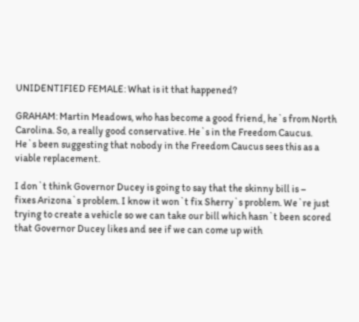UNIDENTIFIED FEMALE: What is it that happened?

GRAHAM: Martin Meadows, who has become a good friend, he`s from North
Carolina. So, a really good conservative. He`s in the Freedom Caucus.
He`s been suggesting that nobody in the Freedom Caucus sees this as a
viable replacement.

I don`t think Governor Ducey is going to say that the skinny bill is –
fixes Arizona`s problem. I know it won`t fix Sherry`s problem. We`re just
trying to create a vehicle so we can take our bill which hasn`t been scored
that Governor Ducey likes and see if we can come up with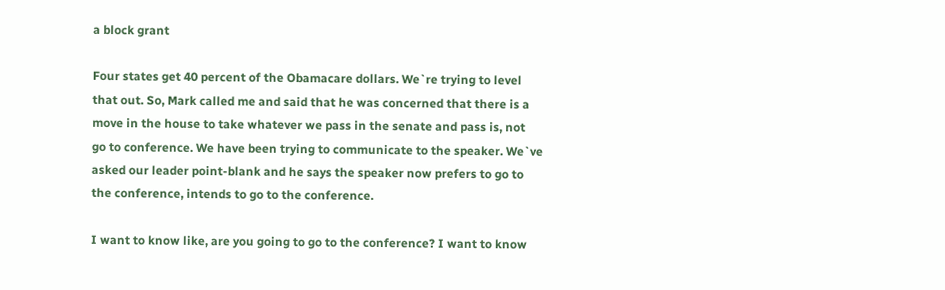a block grant

Four states get 40 percent of the Obamacare dollars. We`re trying to level
that out. So, Mark called me and said that he was concerned that there is a
move in the house to take whatever we pass in the senate and pass is, not
go to conference. We have been trying to communicate to the speaker. We`ve
asked our leader point-blank and he says the speaker now prefers to go to
the conference, intends to go to the conference.

I want to know like, are you going to go to the conference? I want to know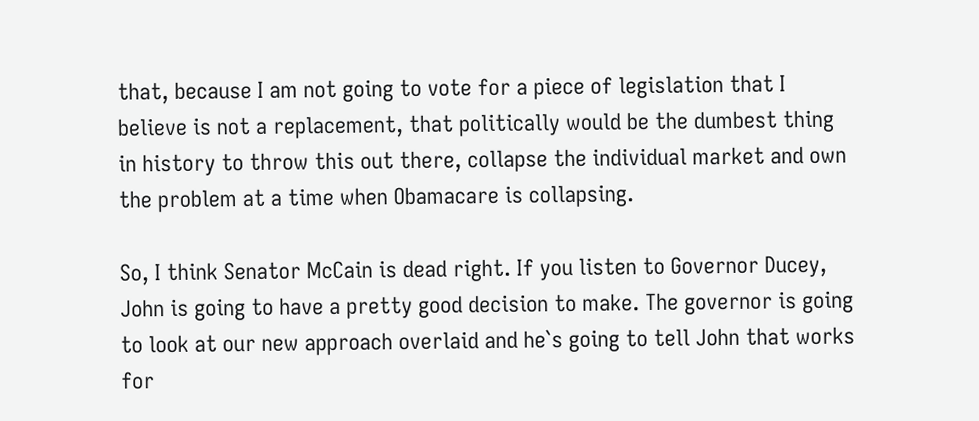that, because I am not going to vote for a piece of legislation that I
believe is not a replacement, that politically would be the dumbest thing
in history to throw this out there, collapse the individual market and own
the problem at a time when Obamacare is collapsing.

So, I think Senator McCain is dead right. If you listen to Governor Ducey,
John is going to have a pretty good decision to make. The governor is going
to look at our new approach overlaid and he`s going to tell John that works
for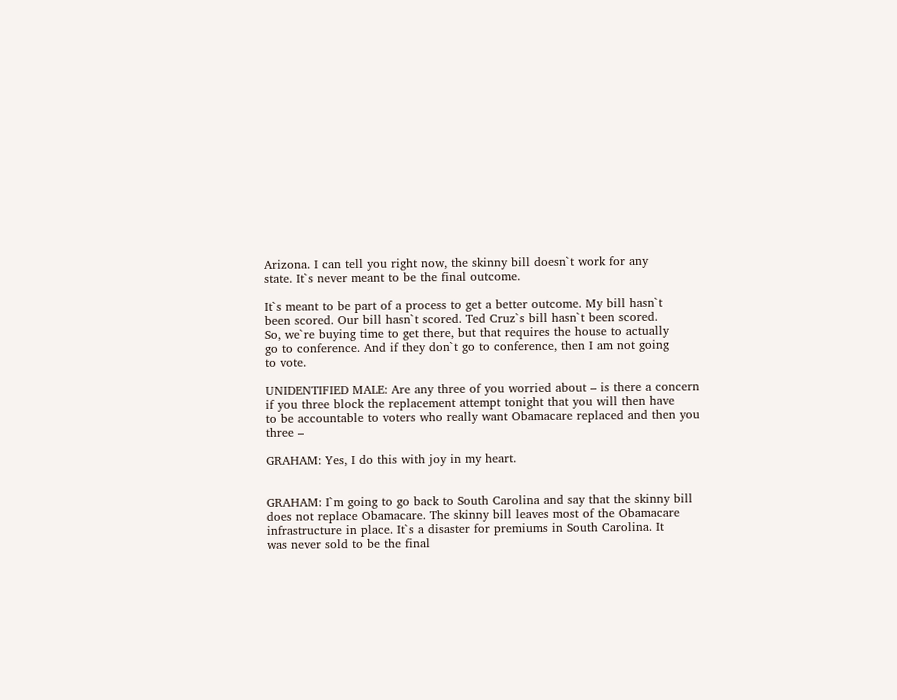Arizona. I can tell you right now, the skinny bill doesn`t work for any
state. It`s never meant to be the final outcome.

It`s meant to be part of a process to get a better outcome. My bill hasn`t
been scored. Our bill hasn`t scored. Ted Cruz`s bill hasn`t been scored.
So, we`re buying time to get there, but that requires the house to actually
go to conference. And if they don`t go to conference, then I am not going
to vote.

UNIDENTIFIED MALE: Are any three of you worried about – is there a concern
if you three block the replacement attempt tonight that you will then have
to be accountable to voters who really want Obamacare replaced and then you
three –

GRAHAM: Yes, I do this with joy in my heart.


GRAHAM: I`m going to go back to South Carolina and say that the skinny bill
does not replace Obamacare. The skinny bill leaves most of the Obamacare
infrastructure in place. It`s a disaster for premiums in South Carolina. It
was never sold to be the final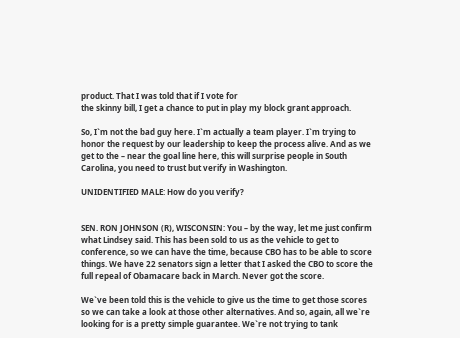product. That I was told that if I vote for
the skinny bill, I get a chance to put in play my block grant approach.

So, I`m not the bad guy here. I`m actually a team player. I`m trying to
honor the request by our leadership to keep the process alive. And as we
get to the – near the goal line here, this will surprise people in South
Carolina, you need to trust but verify in Washington.

UNIDENTIFIED MALE: How do you verify?


SEN. RON JOHNSON (R), WISCONSIN: You – by the way, let me just confirm
what Lindsey said. This has been sold to us as the vehicle to get to
conference, so we can have the time, because CBO has to be able to score
things. We have 22 senators sign a letter that I asked the CBO to score the
full repeal of Obamacare back in March. Never got the score.

We`ve been told this is the vehicle to give us the time to get those scores
so we can take a look at those other alternatives. And so, again, all we`re
looking for is a pretty simple guarantee. We`re not trying to tank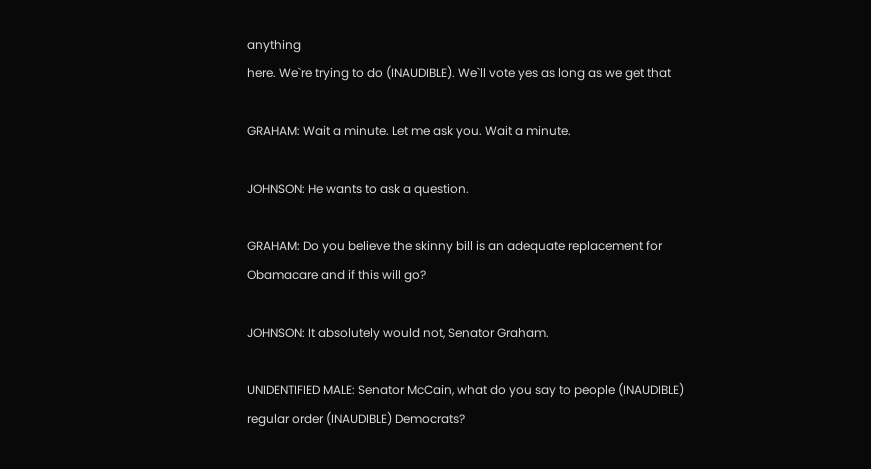anything
here. We`re trying to do (INAUDIBLE). We`ll vote yes as long as we get that

GRAHAM: Wait a minute. Let me ask you. Wait a minute.

JOHNSON: He wants to ask a question.

GRAHAM: Do you believe the skinny bill is an adequate replacement for
Obamacare and if this will go?

JOHNSON: It absolutely would not, Senator Graham.

UNIDENTIFIED MALE: Senator McCain, what do you say to people (INAUDIBLE)
regular order (INAUDIBLE) Democrats?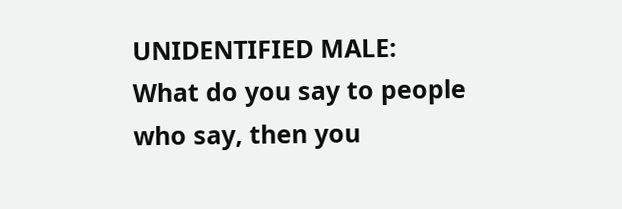UNIDENTIFIED MALE: What do you say to people who say, then you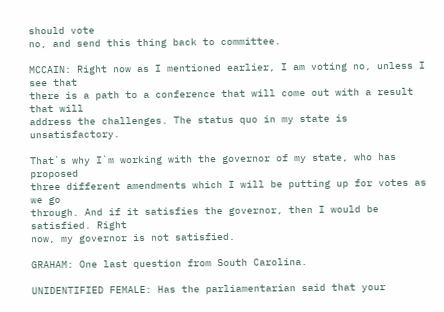should vote
no, and send this thing back to committee.

MCCAIN: Right now as I mentioned earlier, I am voting no, unless I see that
there is a path to a conference that will come out with a result that will
address the challenges. The status quo in my state is unsatisfactory.

That`s why I`m working with the governor of my state, who has proposed
three different amendments which I will be putting up for votes as we go
through. And if it satisfies the governor, then I would be satisfied. Right
now, my governor is not satisfied.

GRAHAM: One last question from South Carolina.

UNIDENTIFIED FEMALE: Has the parliamentarian said that your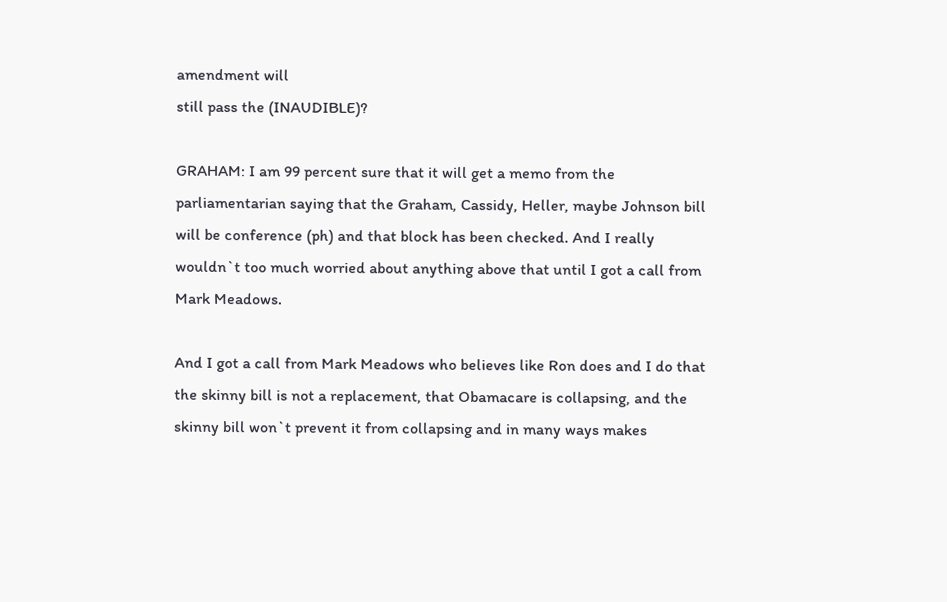amendment will
still pass the (INAUDIBLE)?

GRAHAM: I am 99 percent sure that it will get a memo from the
parliamentarian saying that the Graham, Cassidy, Heller, maybe Johnson bill
will be conference (ph) and that block has been checked. And I really
wouldn`t too much worried about anything above that until I got a call from
Mark Meadows.

And I got a call from Mark Meadows who believes like Ron does and I do that
the skinny bill is not a replacement, that Obamacare is collapsing, and the
skinny bill won`t prevent it from collapsing and in many ways makes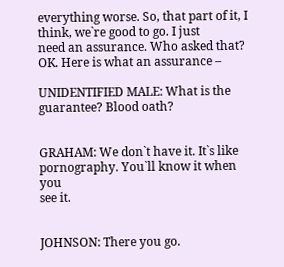everything worse. So, that part of it, I think, we`re good to go. I just
need an assurance. Who asked that? OK. Here is what an assurance –

UNIDENTIFIED MALE: What is the guarantee? Blood oath?


GRAHAM: We don`t have it. It`s like pornography. You`ll know it when you
see it.


JOHNSON: There you go.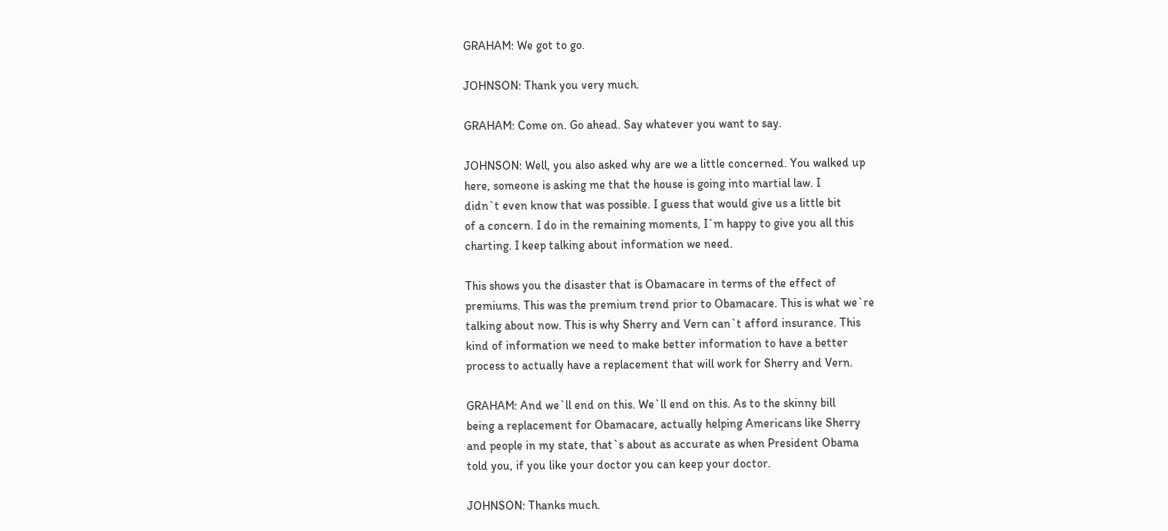GRAHAM: We got to go.

JOHNSON: Thank you very much.

GRAHAM: Come on. Go ahead. Say whatever you want to say.

JOHNSON: Well, you also asked why are we a little concerned. You walked up
here, someone is asking me that the house is going into martial law. I
didn`t even know that was possible. I guess that would give us a little bit
of a concern. I do in the remaining moments, I`m happy to give you all this
charting. I keep talking about information we need.

This shows you the disaster that is Obamacare in terms of the effect of
premiums. This was the premium trend prior to Obamacare. This is what we`re
talking about now. This is why Sherry and Vern can`t afford insurance. This
kind of information we need to make better information to have a better
process to actually have a replacement that will work for Sherry and Vern.

GRAHAM: And we`ll end on this. We`ll end on this. As to the skinny bill
being a replacement for Obamacare, actually helping Americans like Sherry
and people in my state, that`s about as accurate as when President Obama
told you, if you like your doctor you can keep your doctor.

JOHNSON: Thanks much.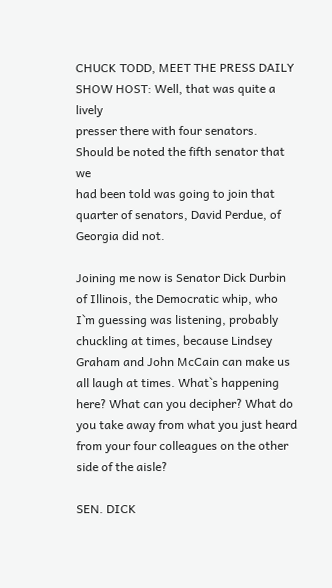CHUCK TODD, MEET THE PRESS DAILY SHOW HOST: Well, that was quite a lively
presser there with four senators. Should be noted the fifth senator that we
had been told was going to join that quarter of senators, David Perdue, of
Georgia did not.

Joining me now is Senator Dick Durbin of Illinois, the Democratic whip, who
I`m guessing was listening, probably chuckling at times, because Lindsey
Graham and John McCain can make us all laugh at times. What`s happening
here? What can you decipher? What do you take away from what you just heard
from your four colleagues on the other side of the aisle?

SEN. DICK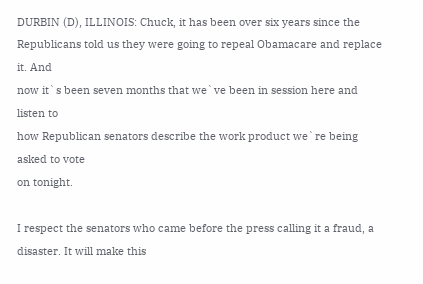DURBIN (D), ILLINOIS: Chuck, it has been over six years since the
Republicans told us they were going to repeal Obamacare and replace it. And
now it`s been seven months that we`ve been in session here and listen to
how Republican senators describe the work product we`re being asked to vote
on tonight.

I respect the senators who came before the press calling it a fraud, a
disaster. It will make this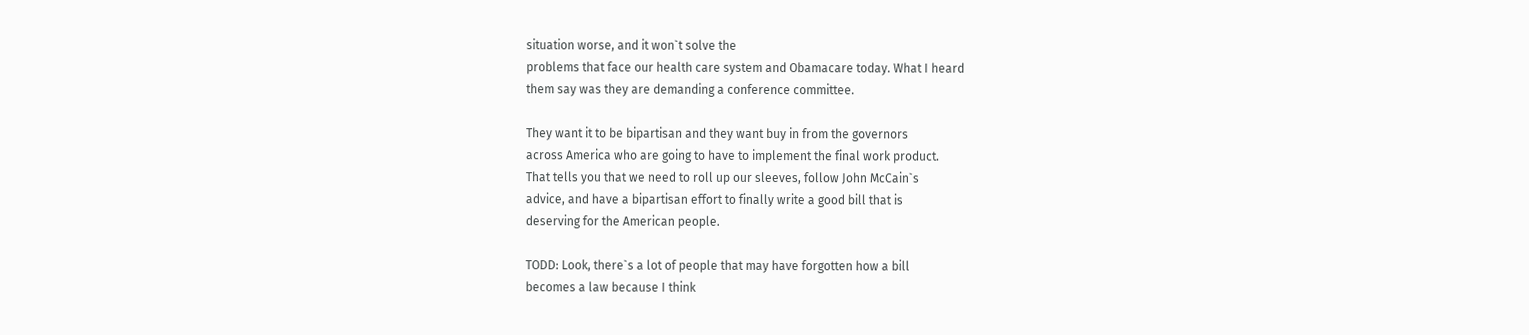situation worse, and it won`t solve the
problems that face our health care system and Obamacare today. What I heard
them say was they are demanding a conference committee.

They want it to be bipartisan and they want buy in from the governors
across America who are going to have to implement the final work product.
That tells you that we need to roll up our sleeves, follow John McCain`s
advice, and have a bipartisan effort to finally write a good bill that is
deserving for the American people.

TODD: Look, there`s a lot of people that may have forgotten how a bill
becomes a law because I think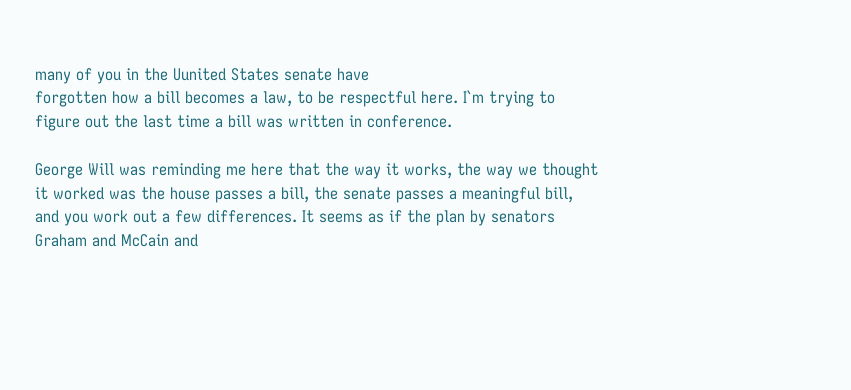many of you in the Uunited States senate have
forgotten how a bill becomes a law, to be respectful here. I`m trying to
figure out the last time a bill was written in conference.

George Will was reminding me here that the way it works, the way we thought
it worked was the house passes a bill, the senate passes a meaningful bill,
and you work out a few differences. It seems as if the plan by senators
Graham and McCain and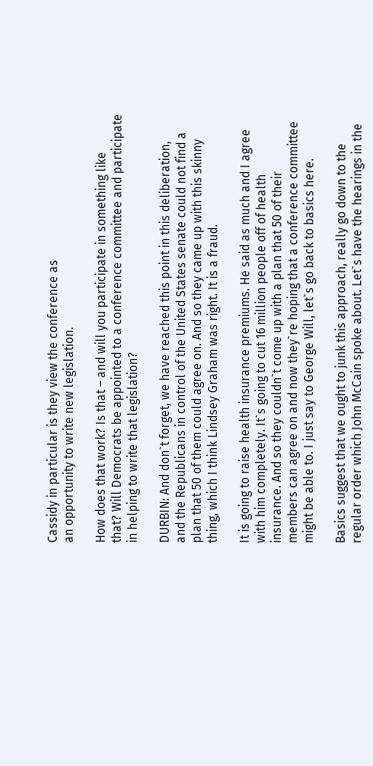Cassidy in particular is they view the conference as
an opportunity to write new legislation.

How does that work? Is that – and will you participate in something like
that? Will Democrats be appointed to a conference committee and participate
in helping to write that legislation?

DURBIN: And don`t forget, we have reached this point in this deliberation,
and the Republicans in control of the United States senate could not find a
plan that 50 of them could agree on. And so they came up with this skinny
thing, which I think Lindsey Graham was right. It is a fraud.

It is going to raise health insurance premiums. He said as much and I agree
with him completely. It`s going to cut 16 million people off of health
insurance. And so they couldn`t come up with a plan that 50 of their
members can agree on and now they`re hoping that a conference committee
might be able to. I just say to George Will, let`s go back to basics here.

Basics suggest that we ought to junk this approach, really go down to the
regular order which John McCain spoke about. Let`s have the hearings in the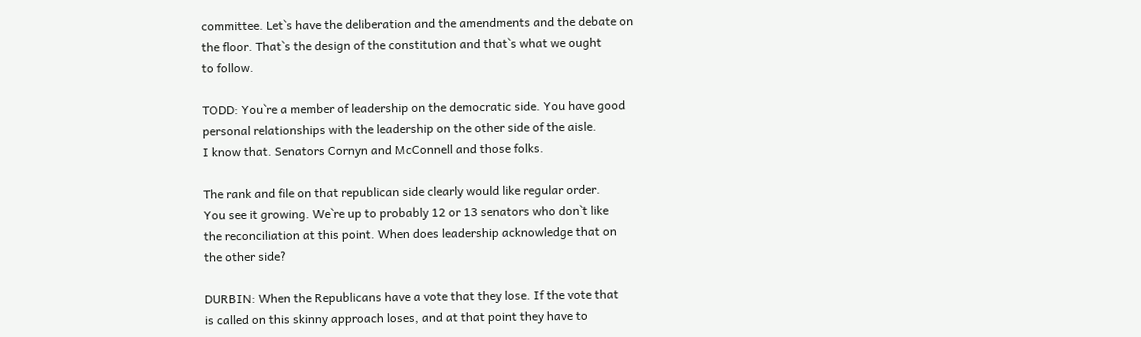committee. Let`s have the deliberation and the amendments and the debate on
the floor. That`s the design of the constitution and that`s what we ought
to follow.

TODD: You`re a member of leadership on the democratic side. You have good
personal relationships with the leadership on the other side of the aisle.
I know that. Senators Cornyn and McConnell and those folks.

The rank and file on that republican side clearly would like regular order.
You see it growing. We`re up to probably 12 or 13 senators who don`t like
the reconciliation at this point. When does leadership acknowledge that on
the other side?

DURBIN: When the Republicans have a vote that they lose. If the vote that
is called on this skinny approach loses, and at that point they have to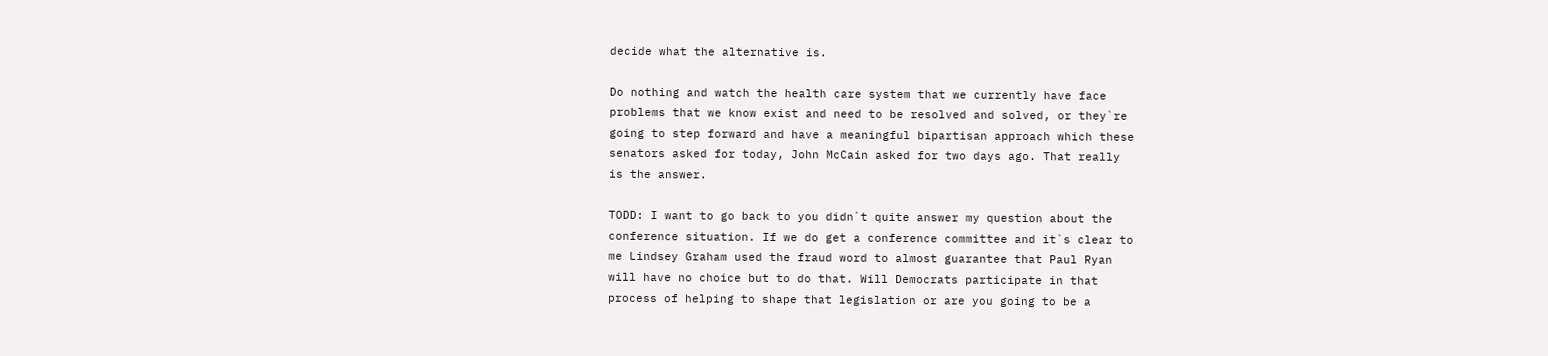decide what the alternative is.

Do nothing and watch the health care system that we currently have face
problems that we know exist and need to be resolved and solved, or they`re
going to step forward and have a meaningful bipartisan approach which these
senators asked for today, John McCain asked for two days ago. That really
is the answer.

TODD: I want to go back to you didn`t quite answer my question about the
conference situation. If we do get a conference committee and it`s clear to
me Lindsey Graham used the fraud word to almost guarantee that Paul Ryan
will have no choice but to do that. Will Democrats participate in that
process of helping to shape that legislation or are you going to be a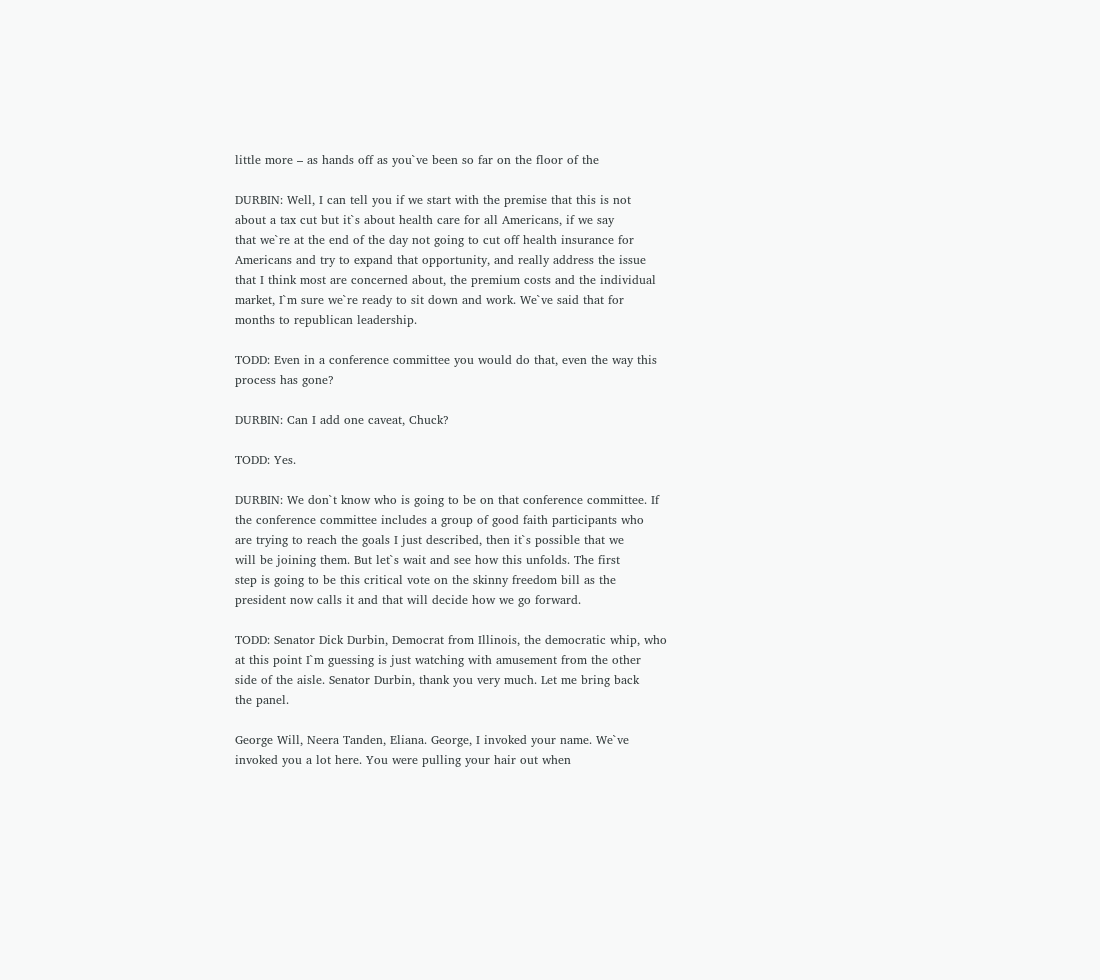little more – as hands off as you`ve been so far on the floor of the

DURBIN: Well, I can tell you if we start with the premise that this is not
about a tax cut but it`s about health care for all Americans, if we say
that we`re at the end of the day not going to cut off health insurance for
Americans and try to expand that opportunity, and really address the issue
that I think most are concerned about, the premium costs and the individual
market, I`m sure we`re ready to sit down and work. We`ve said that for
months to republican leadership.

TODD: Even in a conference committee you would do that, even the way this
process has gone?

DURBIN: Can I add one caveat, Chuck?

TODD: Yes.

DURBIN: We don`t know who is going to be on that conference committee. If
the conference committee includes a group of good faith participants who
are trying to reach the goals I just described, then it`s possible that we
will be joining them. But let`s wait and see how this unfolds. The first
step is going to be this critical vote on the skinny freedom bill as the
president now calls it and that will decide how we go forward.

TODD: Senator Dick Durbin, Democrat from Illinois, the democratic whip, who
at this point I`m guessing is just watching with amusement from the other
side of the aisle. Senator Durbin, thank you very much. Let me bring back
the panel.

George Will, Neera Tanden, Eliana. George, I invoked your name. We`ve
invoked you a lot here. You were pulling your hair out when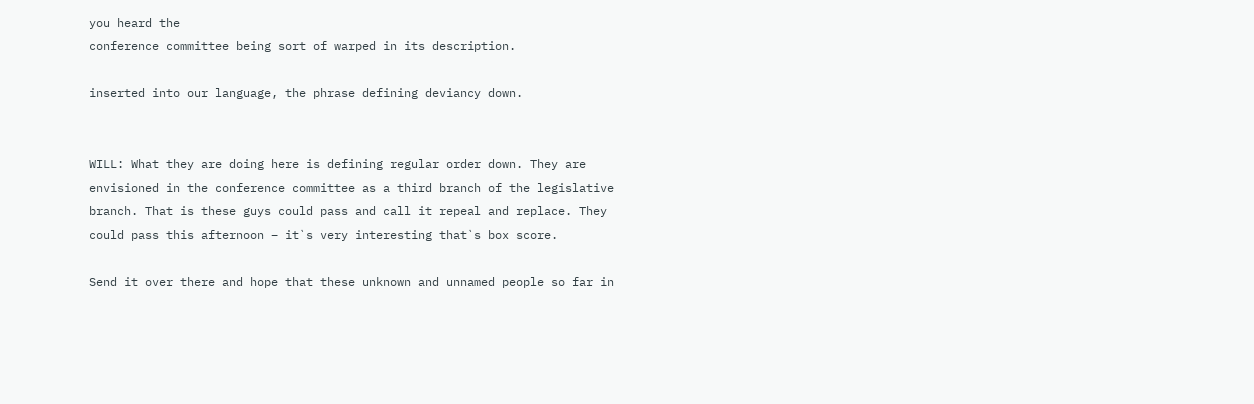you heard the
conference committee being sort of warped in its description.

inserted into our language, the phrase defining deviancy down.


WILL: What they are doing here is defining regular order down. They are
envisioned in the conference committee as a third branch of the legislative
branch. That is these guys could pass and call it repeal and replace. They
could pass this afternoon – it`s very interesting that`s box score.

Send it over there and hope that these unknown and unnamed people so far in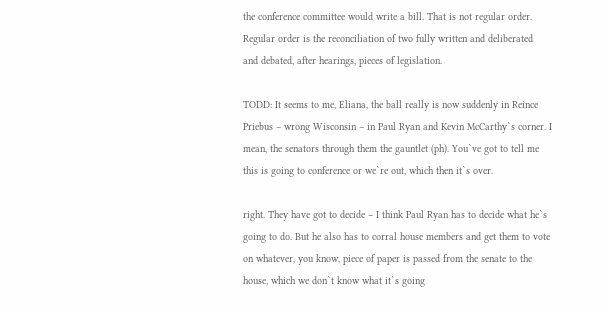the conference committee would write a bill. That is not regular order.
Regular order is the reconciliation of two fully written and deliberated
and debated, after hearings, pieces of legislation.

TODD: It seems to me, Eliana, the ball really is now suddenly in Reince
Priebus – wrong Wisconsin – in Paul Ryan and Kevin McCarthy`s corner. I
mean, the senators through them the gauntlet (ph). You`ve got to tell me
this is going to conference or we`re out, which then it`s over.

right. They have got to decide – I think Paul Ryan has to decide what he`s
going to do. But he also has to corral house members and get them to vote
on whatever, you know, piece of paper is passed from the senate to the
house, which we don`t know what it`s going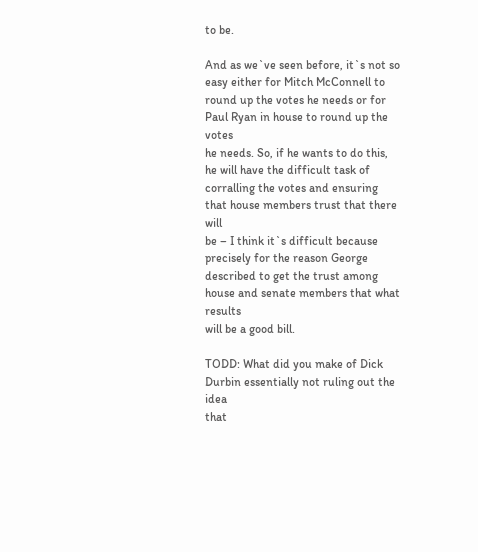to be.

And as we`ve seen before, it`s not so easy either for Mitch McConnell to
round up the votes he needs or for Paul Ryan in house to round up the votes
he needs. So, if he wants to do this, he will have the difficult task of
corralling the votes and ensuring that house members trust that there will
be – I think it`s difficult because precisely for the reason George
described to get the trust among house and senate members that what results
will be a good bill.

TODD: What did you make of Dick Durbin essentially not ruling out the idea
that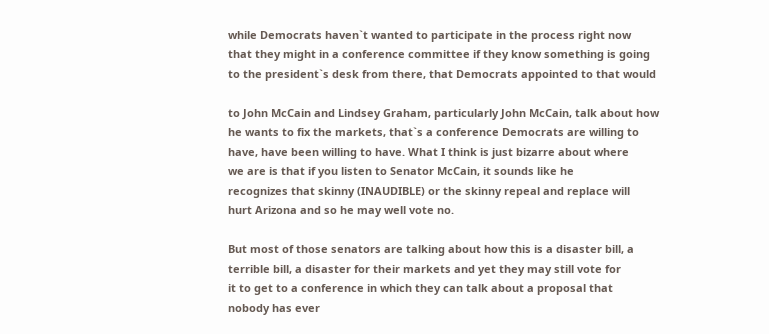while Democrats haven`t wanted to participate in the process right now
that they might in a conference committee if they know something is going
to the president`s desk from there, that Democrats appointed to that would

to John McCain and Lindsey Graham, particularly John McCain, talk about how
he wants to fix the markets, that`s a conference Democrats are willing to
have, have been willing to have. What I think is just bizarre about where
we are is that if you listen to Senator McCain, it sounds like he
recognizes that skinny (INAUDIBLE) or the skinny repeal and replace will
hurt Arizona and so he may well vote no.

But most of those senators are talking about how this is a disaster bill, a
terrible bill, a disaster for their markets and yet they may still vote for
it to get to a conference in which they can talk about a proposal that
nobody has ever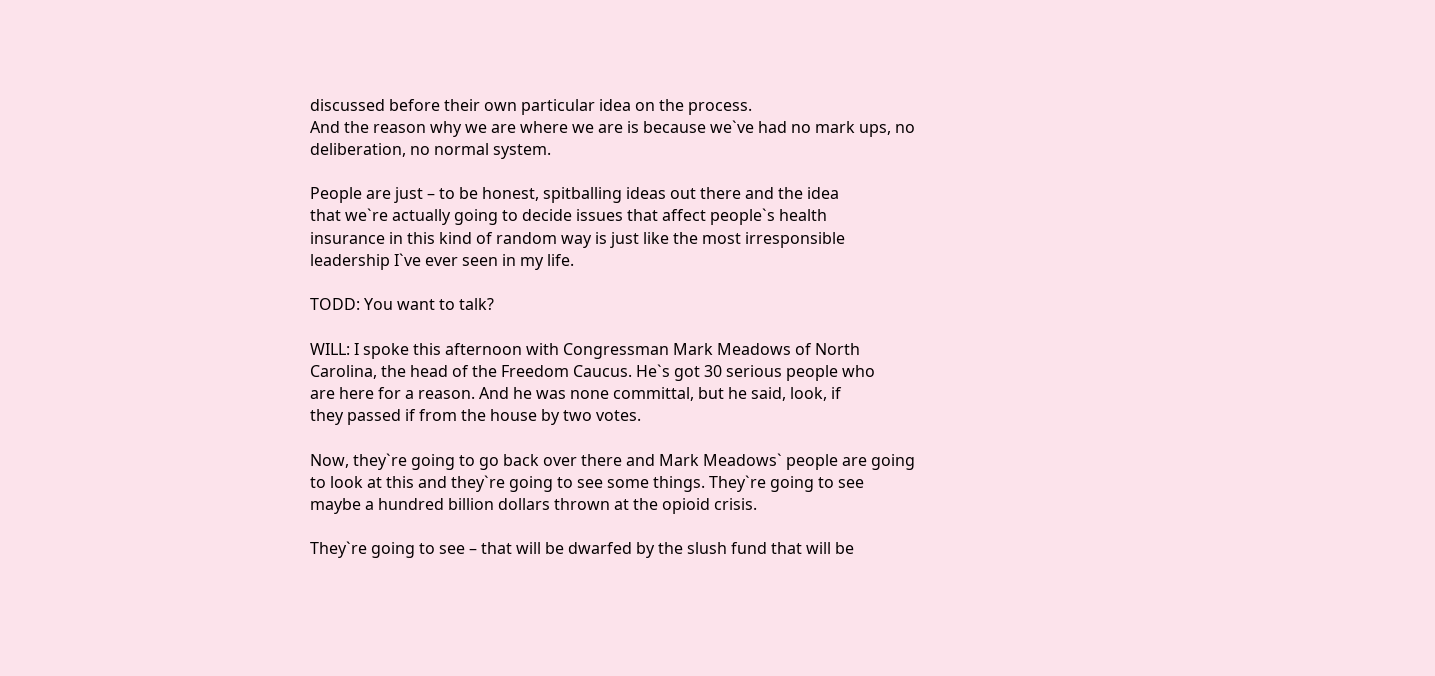discussed before their own particular idea on the process.
And the reason why we are where we are is because we`ve had no mark ups, no
deliberation, no normal system.

People are just – to be honest, spitballing ideas out there and the idea
that we`re actually going to decide issues that affect people`s health
insurance in this kind of random way is just like the most irresponsible
leadership I`ve ever seen in my life.

TODD: You want to talk?

WILL: I spoke this afternoon with Congressman Mark Meadows of North
Carolina, the head of the Freedom Caucus. He`s got 30 serious people who
are here for a reason. And he was none committal, but he said, look, if
they passed if from the house by two votes.

Now, they`re going to go back over there and Mark Meadows` people are going
to look at this and they`re going to see some things. They`re going to see
maybe a hundred billion dollars thrown at the opioid crisis.

They`re going to see – that will be dwarfed by the slush fund that will be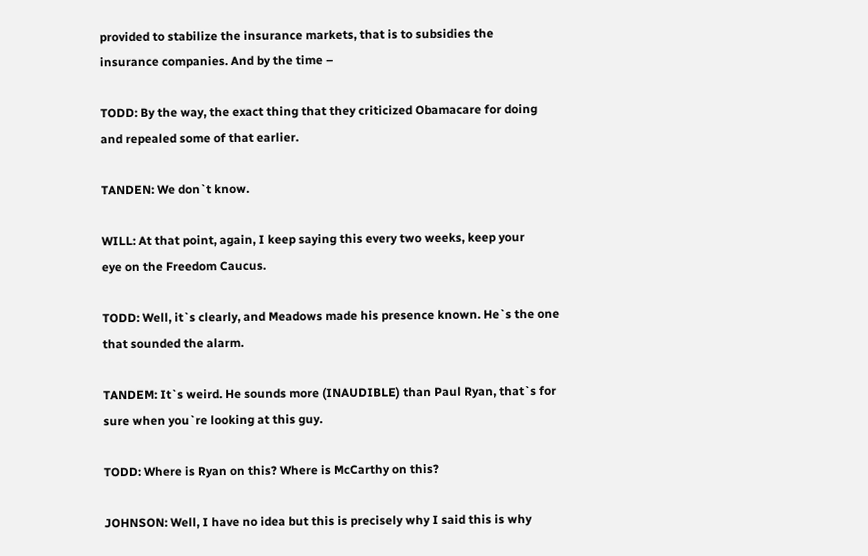provided to stabilize the insurance markets, that is to subsidies the
insurance companies. And by the time –

TODD: By the way, the exact thing that they criticized Obamacare for doing
and repealed some of that earlier.

TANDEN: We don`t know.

WILL: At that point, again, I keep saying this every two weeks, keep your
eye on the Freedom Caucus.

TODD: Well, it`s clearly, and Meadows made his presence known. He`s the one
that sounded the alarm.

TANDEM: It`s weird. He sounds more (INAUDIBLE) than Paul Ryan, that`s for
sure when you`re looking at this guy.

TODD: Where is Ryan on this? Where is McCarthy on this?

JOHNSON: Well, I have no idea but this is precisely why I said this is why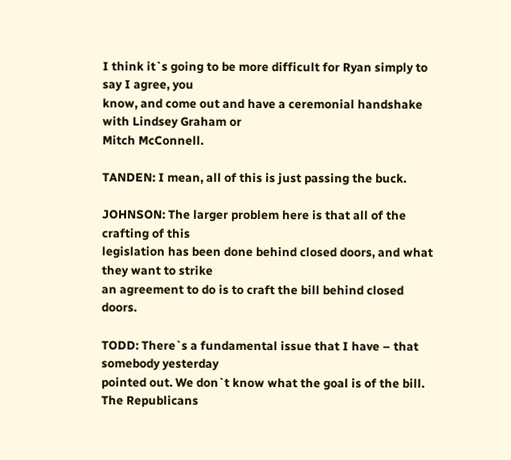I think it`s going to be more difficult for Ryan simply to say I agree, you
know, and come out and have a ceremonial handshake with Lindsey Graham or
Mitch McConnell.

TANDEN: I mean, all of this is just passing the buck.

JOHNSON: The larger problem here is that all of the crafting of this
legislation has been done behind closed doors, and what they want to strike
an agreement to do is to craft the bill behind closed doors.

TODD: There`s a fundamental issue that I have – that somebody yesterday
pointed out. We don`t know what the goal is of the bill. The Republicans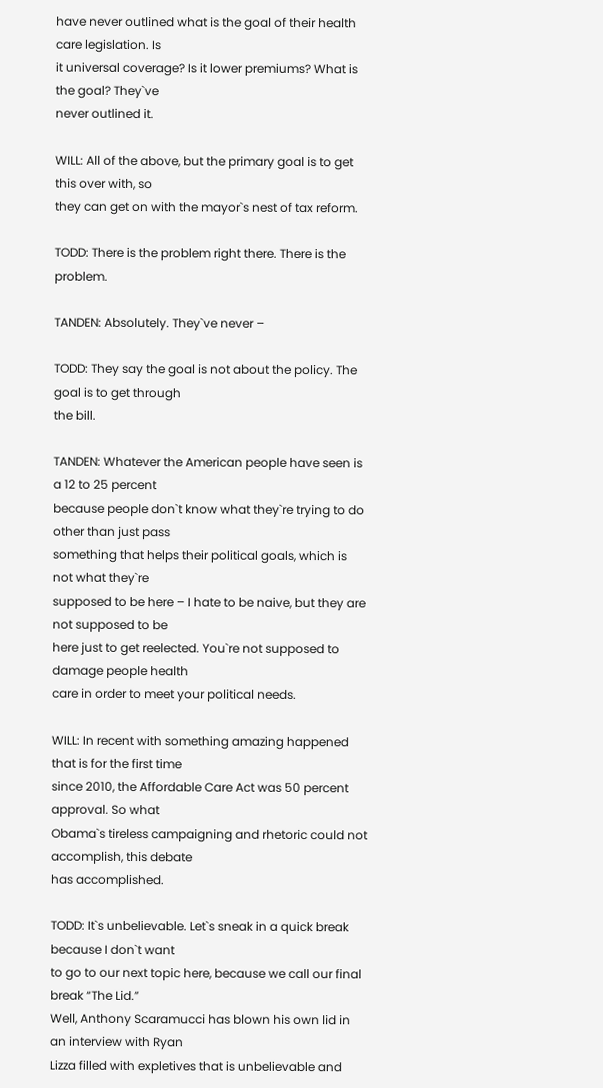have never outlined what is the goal of their health care legislation. Is
it universal coverage? Is it lower premiums? What is the goal? They`ve
never outlined it.

WILL: All of the above, but the primary goal is to get this over with, so
they can get on with the mayor`s nest of tax reform.

TODD: There is the problem right there. There is the problem.

TANDEN: Absolutely. They`ve never –

TODD: They say the goal is not about the policy. The goal is to get through
the bill.

TANDEN: Whatever the American people have seen is a 12 to 25 percent
because people don`t know what they`re trying to do other than just pass
something that helps their political goals, which is not what they`re
supposed to be here – I hate to be naive, but they are not supposed to be
here just to get reelected. You`re not supposed to damage people health
care in order to meet your political needs.

WILL: In recent with something amazing happened that is for the first time
since 2010, the Affordable Care Act was 50 percent approval. So what
Obama`s tireless campaigning and rhetoric could not accomplish, this debate
has accomplished.

TODD: It`s unbelievable. Let`s sneak in a quick break because I don`t want
to go to our next topic here, because we call our final break “The Lid.”
Well, Anthony Scaramucci has blown his own lid in an interview with Ryan
Lizza filled with expletives that is unbelievable and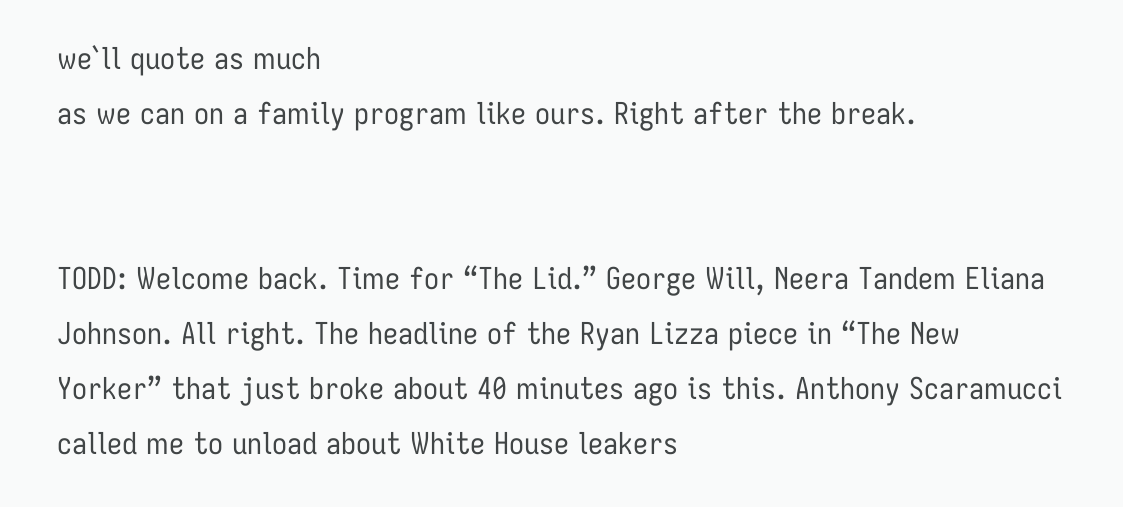we`ll quote as much
as we can on a family program like ours. Right after the break.


TODD: Welcome back. Time for “The Lid.” George Will, Neera Tandem Eliana
Johnson. All right. The headline of the Ryan Lizza piece in “The New
Yorker” that just broke about 40 minutes ago is this. Anthony Scaramucci
called me to unload about White House leakers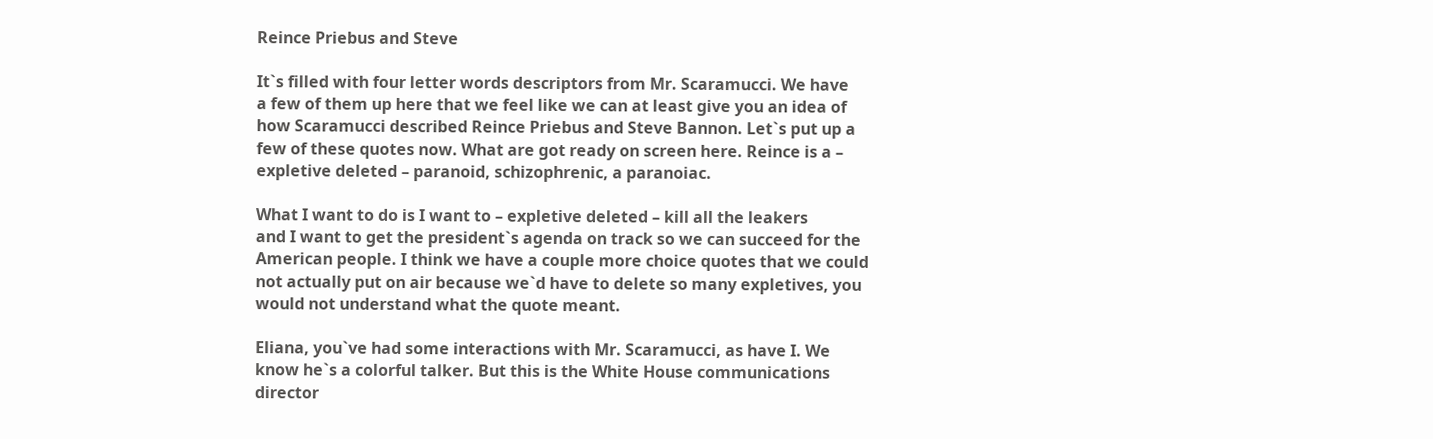Reince Priebus and Steve

It`s filled with four letter words descriptors from Mr. Scaramucci. We have
a few of them up here that we feel like we can at least give you an idea of
how Scaramucci described Reince Priebus and Steve Bannon. Let`s put up a
few of these quotes now. What are got ready on screen here. Reince is a –
expletive deleted – paranoid, schizophrenic, a paranoiac.

What I want to do is I want to – expletive deleted – kill all the leakers
and I want to get the president`s agenda on track so we can succeed for the
American people. I think we have a couple more choice quotes that we could
not actually put on air because we`d have to delete so many expletives, you
would not understand what the quote meant.

Eliana, you`ve had some interactions with Mr. Scaramucci, as have I. We
know he`s a colorful talker. But this is the White House communications
director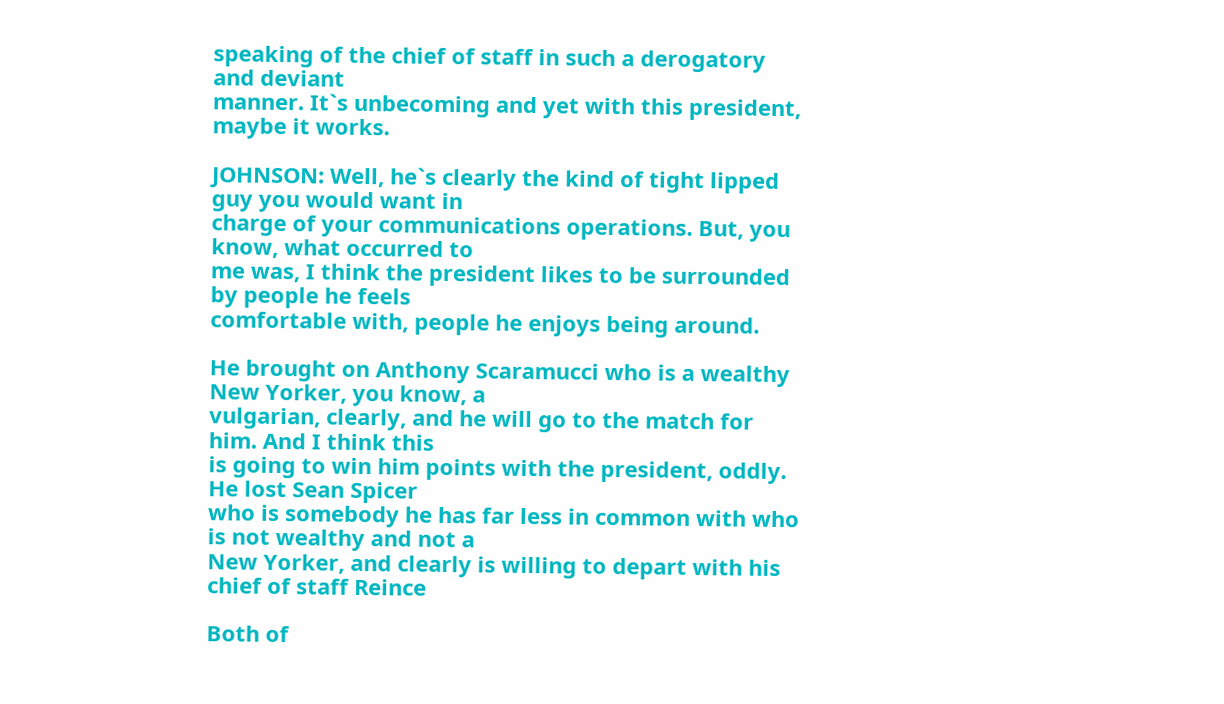speaking of the chief of staff in such a derogatory and deviant
manner. It`s unbecoming and yet with this president, maybe it works.

JOHNSON: Well, he`s clearly the kind of tight lipped guy you would want in
charge of your communications operations. But, you know, what occurred to
me was, I think the president likes to be surrounded by people he feels
comfortable with, people he enjoys being around.

He brought on Anthony Scaramucci who is a wealthy New Yorker, you know, a
vulgarian, clearly, and he will go to the match for him. And I think this
is going to win him points with the president, oddly. He lost Sean Spicer
who is somebody he has far less in common with who is not wealthy and not a
New Yorker, and clearly is willing to depart with his chief of staff Reince

Both of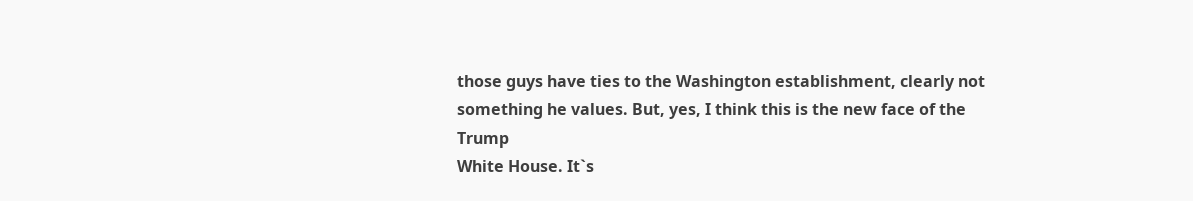those guys have ties to the Washington establishment, clearly not
something he values. But, yes, I think this is the new face of the Trump
White House. It`s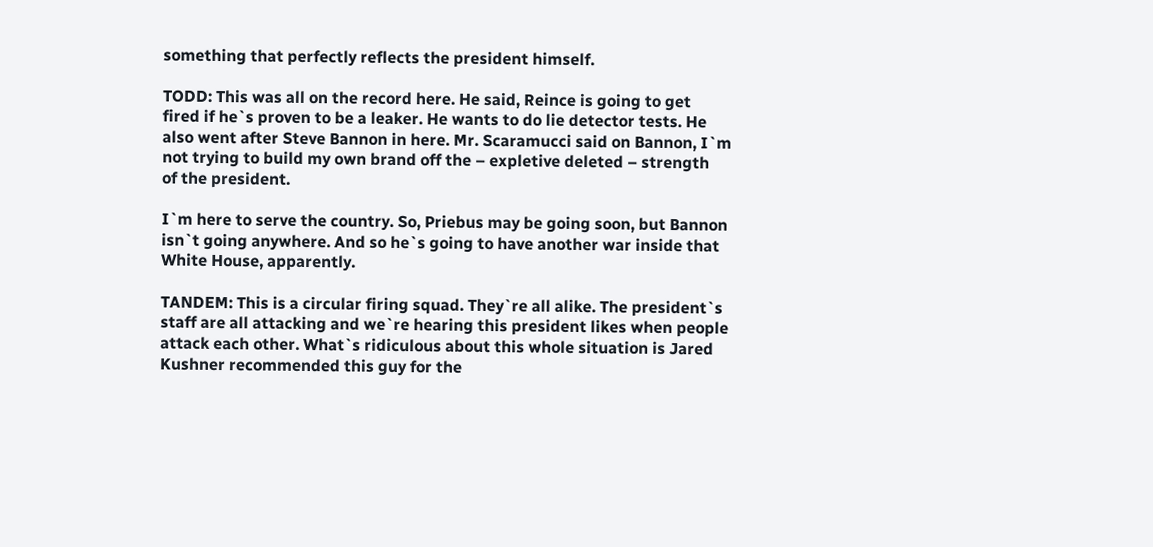something that perfectly reflects the president himself.

TODD: This was all on the record here. He said, Reince is going to get
fired if he`s proven to be a leaker. He wants to do lie detector tests. He
also went after Steve Bannon in here. Mr. Scaramucci said on Bannon, I`m
not trying to build my own brand off the – expletive deleted – strength
of the president.

I`m here to serve the country. So, Priebus may be going soon, but Bannon
isn`t going anywhere. And so he`s going to have another war inside that
White House, apparently.

TANDEM: This is a circular firing squad. They`re all alike. The president`s
staff are all attacking and we`re hearing this president likes when people
attack each other. What`s ridiculous about this whole situation is Jared
Kushner recommended this guy for the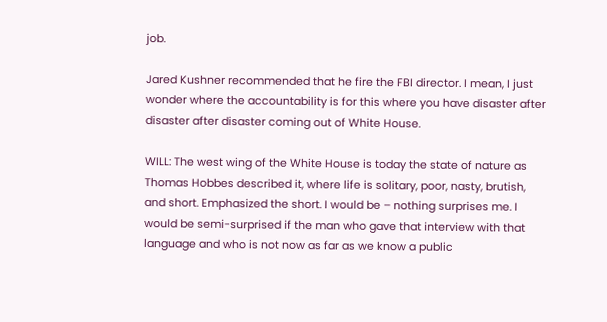job.

Jared Kushner recommended that he fire the FBI director. I mean, I just
wonder where the accountability is for this where you have disaster after
disaster after disaster coming out of White House.

WILL: The west wing of the White House is today the state of nature as
Thomas Hobbes described it, where life is solitary, poor, nasty, brutish,
and short. Emphasized the short. I would be – nothing surprises me. I
would be semi-surprised if the man who gave that interview with that
language and who is not now as far as we know a public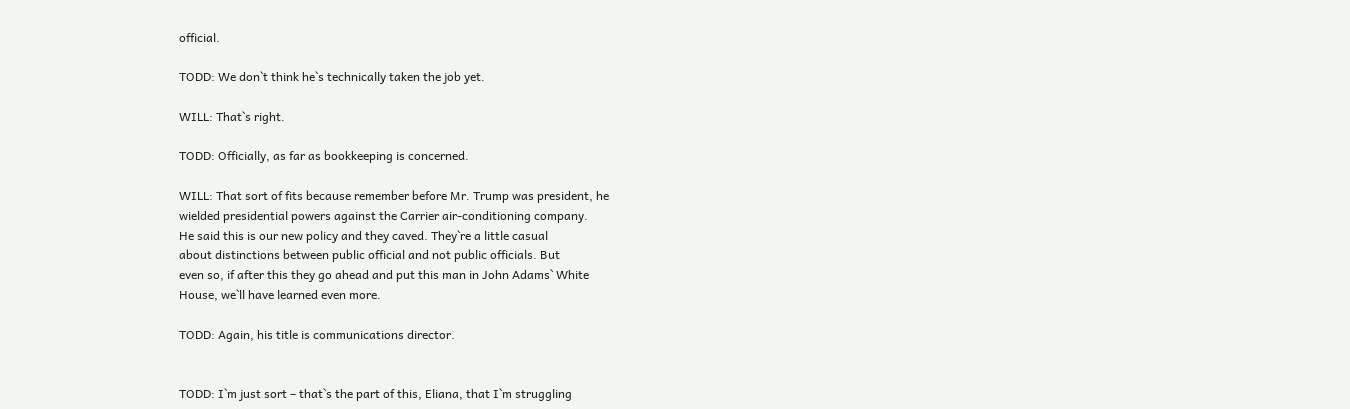official.

TODD: We don`t think he`s technically taken the job yet.

WILL: That`s right.

TODD: Officially, as far as bookkeeping is concerned.

WILL: That sort of fits because remember before Mr. Trump was president, he
wielded presidential powers against the Carrier air-conditioning company.
He said this is our new policy and they caved. They`re a little casual
about distinctions between public official and not public officials. But
even so, if after this they go ahead and put this man in John Adams` White
House, we`ll have learned even more.

TODD: Again, his title is communications director.


TODD: I`m just sort – that`s the part of this, Eliana, that I`m struggling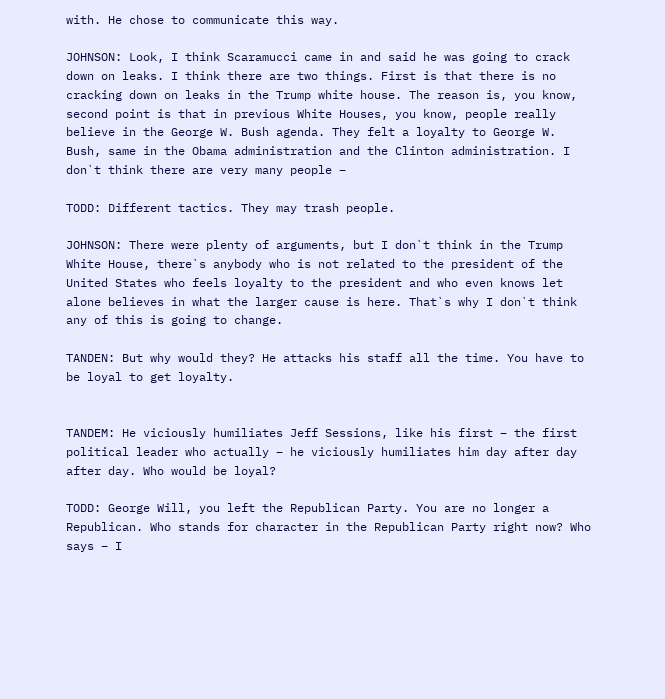with. He chose to communicate this way.

JOHNSON: Look, I think Scaramucci came in and said he was going to crack
down on leaks. I think there are two things. First is that there is no
cracking down on leaks in the Trump white house. The reason is, you know,
second point is that in previous White Houses, you know, people really
believe in the George W. Bush agenda. They felt a loyalty to George W.
Bush, same in the Obama administration and the Clinton administration. I
don`t think there are very many people –

TODD: Different tactics. They may trash people.

JOHNSON: There were plenty of arguments, but I don`t think in the Trump
White House, there`s anybody who is not related to the president of the
United States who feels loyalty to the president and who even knows let
alone believes in what the larger cause is here. That`s why I don`t think
any of this is going to change.

TANDEN: But why would they? He attacks his staff all the time. You have to
be loyal to get loyalty.


TANDEM: He viciously humiliates Jeff Sessions, like his first – the first
political leader who actually – he viciously humiliates him day after day
after day. Who would be loyal?

TODD: George Will, you left the Republican Party. You are no longer a
Republican. Who stands for character in the Republican Party right now? Who
says – I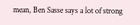mean, Ben Sasse says a lot of strong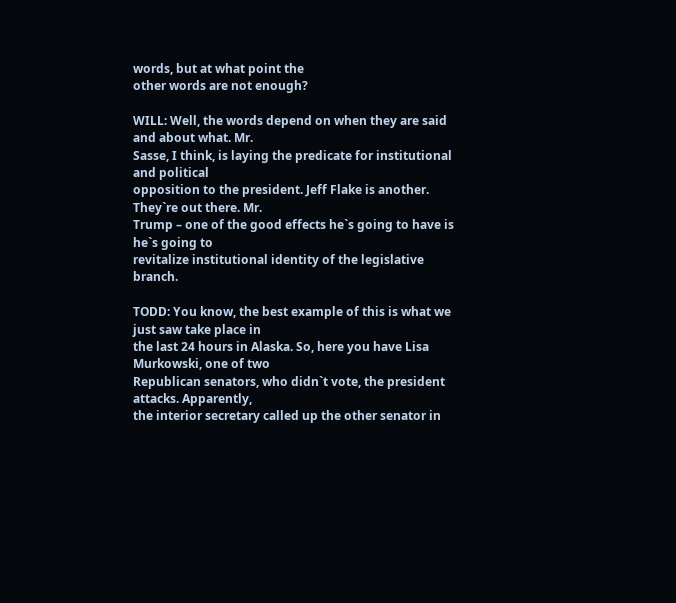words, but at what point the
other words are not enough?

WILL: Well, the words depend on when they are said and about what. Mr.
Sasse, I think, is laying the predicate for institutional and political
opposition to the president. Jeff Flake is another. They`re out there. Mr.
Trump – one of the good effects he`s going to have is he`s going to
revitalize institutional identity of the legislative branch.

TODD: You know, the best example of this is what we just saw take place in
the last 24 hours in Alaska. So, here you have Lisa Murkowski, one of two
Republican senators, who didn`t vote, the president attacks. Apparently,
the interior secretary called up the other senator in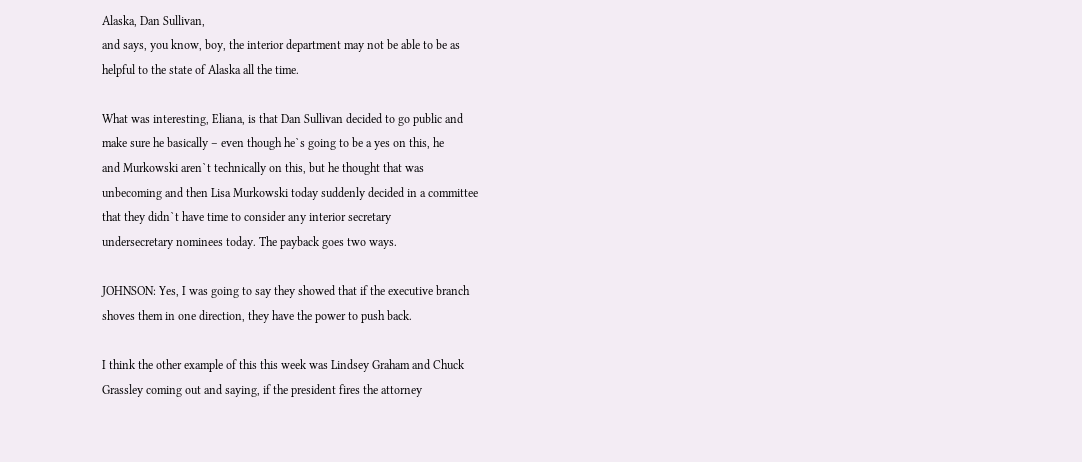Alaska, Dan Sullivan,
and says, you know, boy, the interior department may not be able to be as
helpful to the state of Alaska all the time.

What was interesting, Eliana, is that Dan Sullivan decided to go public and
make sure he basically – even though he`s going to be a yes on this, he
and Murkowski aren`t technically on this, but he thought that was
unbecoming and then Lisa Murkowski today suddenly decided in a committee
that they didn`t have time to consider any interior secretary
undersecretary nominees today. The payback goes two ways.

JOHNSON: Yes, I was going to say they showed that if the executive branch
shoves them in one direction, they have the power to push back.

I think the other example of this this week was Lindsey Graham and Chuck
Grassley coming out and saying, if the president fires the attorney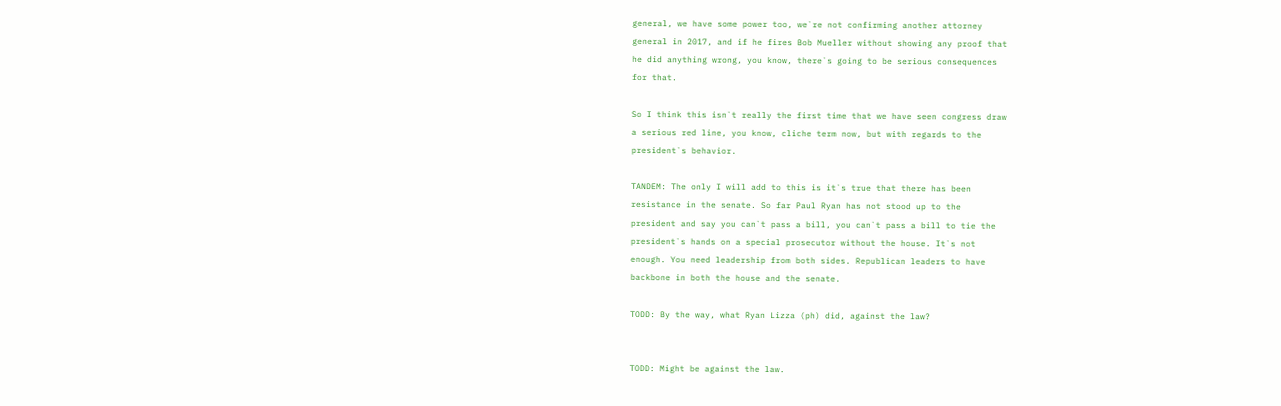general, we have some power too, we`re not confirming another attorney
general in 2017, and if he fires Bob Mueller without showing any proof that
he did anything wrong, you know, there`s going to be serious consequences
for that.

So I think this isn`t really the first time that we have seen congress draw
a serious red line, you know, cliche term now, but with regards to the
president`s behavior.

TANDEM: The only I will add to this is it`s true that there has been
resistance in the senate. So far Paul Ryan has not stood up to the
president and say you can`t pass a bill, you can`t pass a bill to tie the
president`s hands on a special prosecutor without the house. It`s not
enough. You need leadership from both sides. Republican leaders to have
backbone in both the house and the senate.

TODD: By the way, what Ryan Lizza (ph) did, against the law?


TODD: Might be against the law.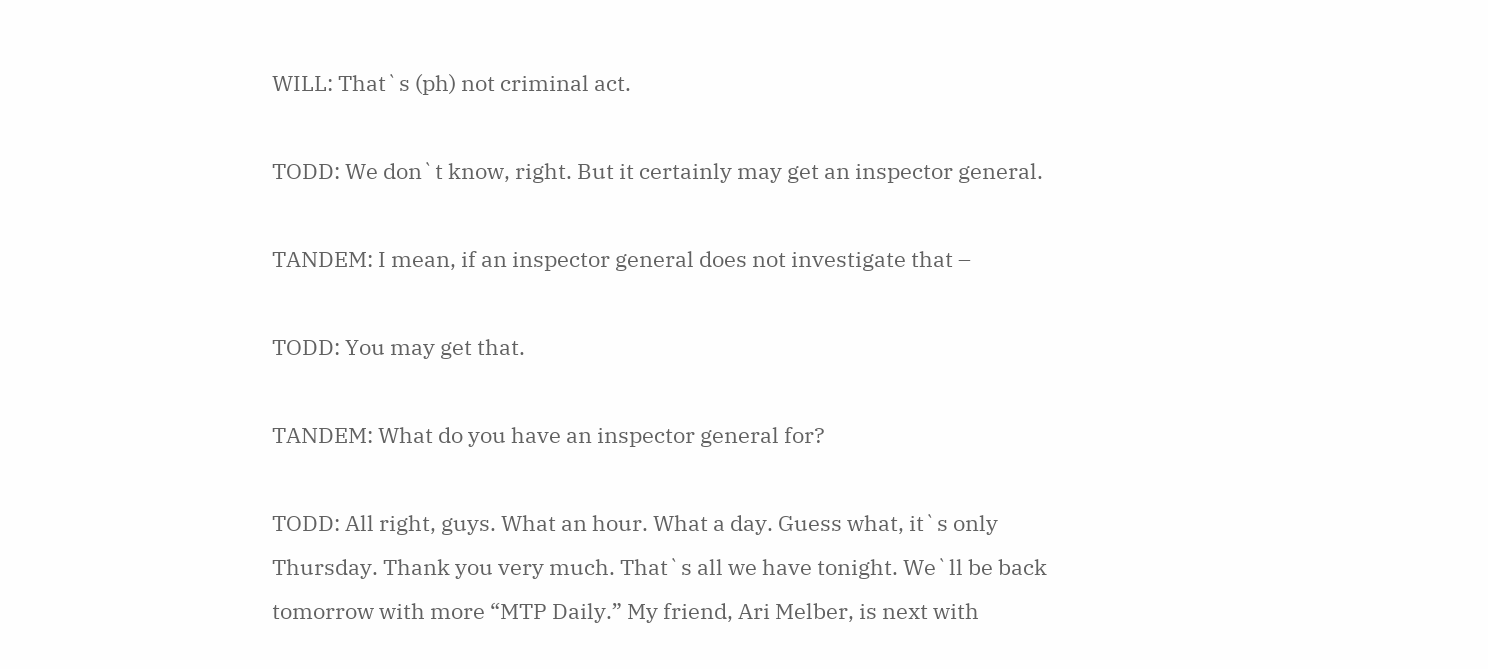WILL: That`s (ph) not criminal act.

TODD: We don`t know, right. But it certainly may get an inspector general.

TANDEM: I mean, if an inspector general does not investigate that –

TODD: You may get that.

TANDEM: What do you have an inspector general for?

TODD: All right, guys. What an hour. What a day. Guess what, it`s only
Thursday. Thank you very much. That`s all we have tonight. We`ll be back
tomorrow with more “MTP Daily.” My friend, Ari Melber, is next with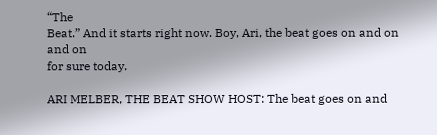“The
Beat.” And it starts right now. Boy, Ari, the beat goes on and on and on
for sure today.

ARI MELBER, THE BEAT SHOW HOST: The beat goes on and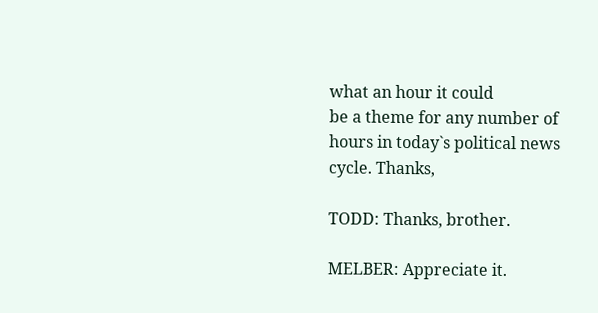what an hour it could
be a theme for any number of hours in today`s political news cycle. Thanks,

TODD: Thanks, brother.

MELBER: Appreciate it.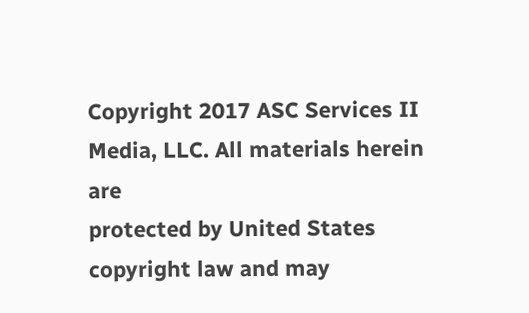Copyright 2017 ASC Services II Media, LLC. All materials herein are
protected by United States copyright law and may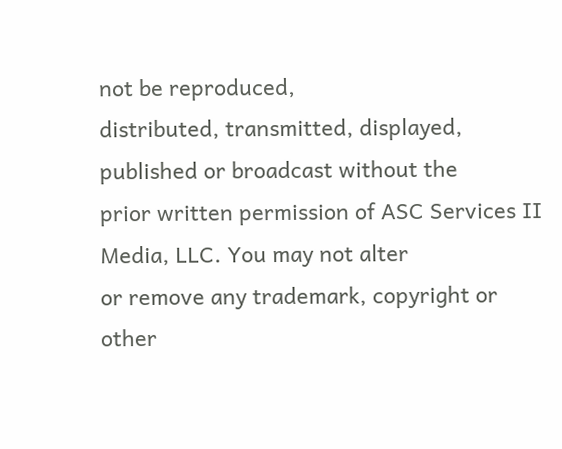not be reproduced,
distributed, transmitted, displayed, published or broadcast without the
prior written permission of ASC Services II Media, LLC. You may not alter
or remove any trademark, copyright or other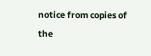notice from copies of the